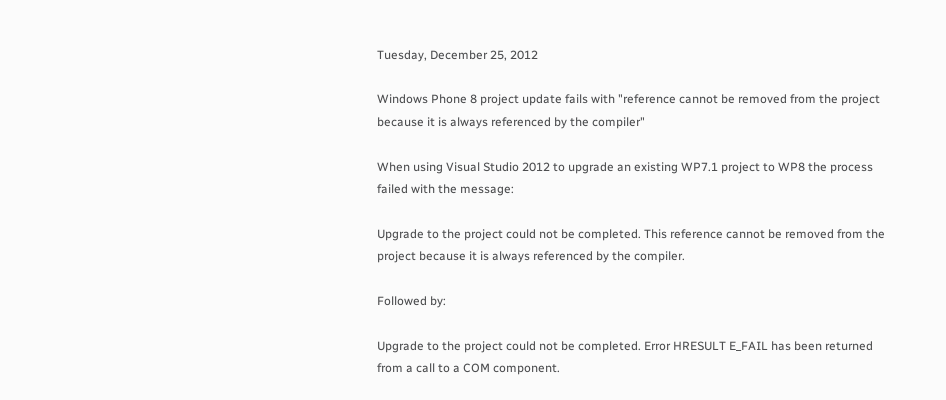Tuesday, December 25, 2012

Windows Phone 8 project update fails with "reference cannot be removed from the project because it is always referenced by the compiler"

When using Visual Studio 2012 to upgrade an existing WP7.1 project to WP8 the process failed with the message:

Upgrade to the project could not be completed. This reference cannot be removed from the project because it is always referenced by the compiler.

Followed by:

Upgrade to the project could not be completed. Error HRESULT E_FAIL has been returned from a call to a COM component.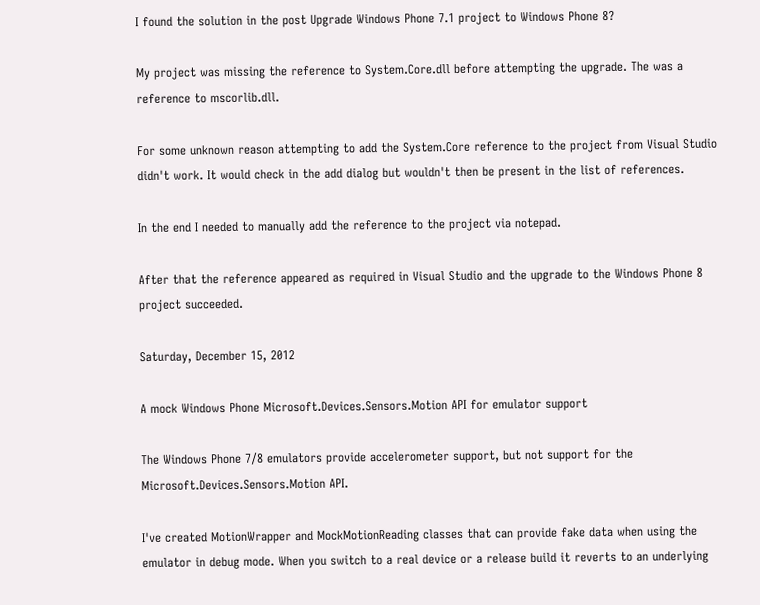I found the solution in the post Upgrade Windows Phone 7.1 project to Windows Phone 8?

My project was missing the reference to System.Core.dll before attempting the upgrade. The was a reference to mscorlib.dll.

For some unknown reason attempting to add the System.Core reference to the project from Visual Studio didn't work. It would check in the add dialog but wouldn't then be present in the list of references.

In the end I needed to manually add the reference to the project via notepad.

After that the reference appeared as required in Visual Studio and the upgrade to the Windows Phone 8 project succeeded.

Saturday, December 15, 2012

A mock Windows Phone Microsoft.Devices.Sensors.Motion API for emulator support

The Windows Phone 7/8 emulators provide accelerometer support, but not support for the Microsoft.Devices.Sensors.Motion API.

I've created MotionWrapper and MockMotionReading classes that can provide fake data when using the emulator in debug mode. When you switch to a real device or a release build it reverts to an underlying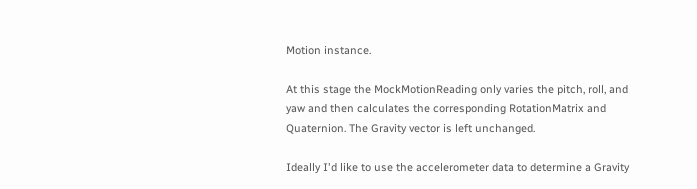Motion instance.

At this stage the MockMotionReading only varies the pitch, roll, and yaw and then calculates the corresponding RotationMatrix and Quaternion. The Gravity vector is left unchanged.

Ideally I'd like to use the accelerometer data to determine a Gravity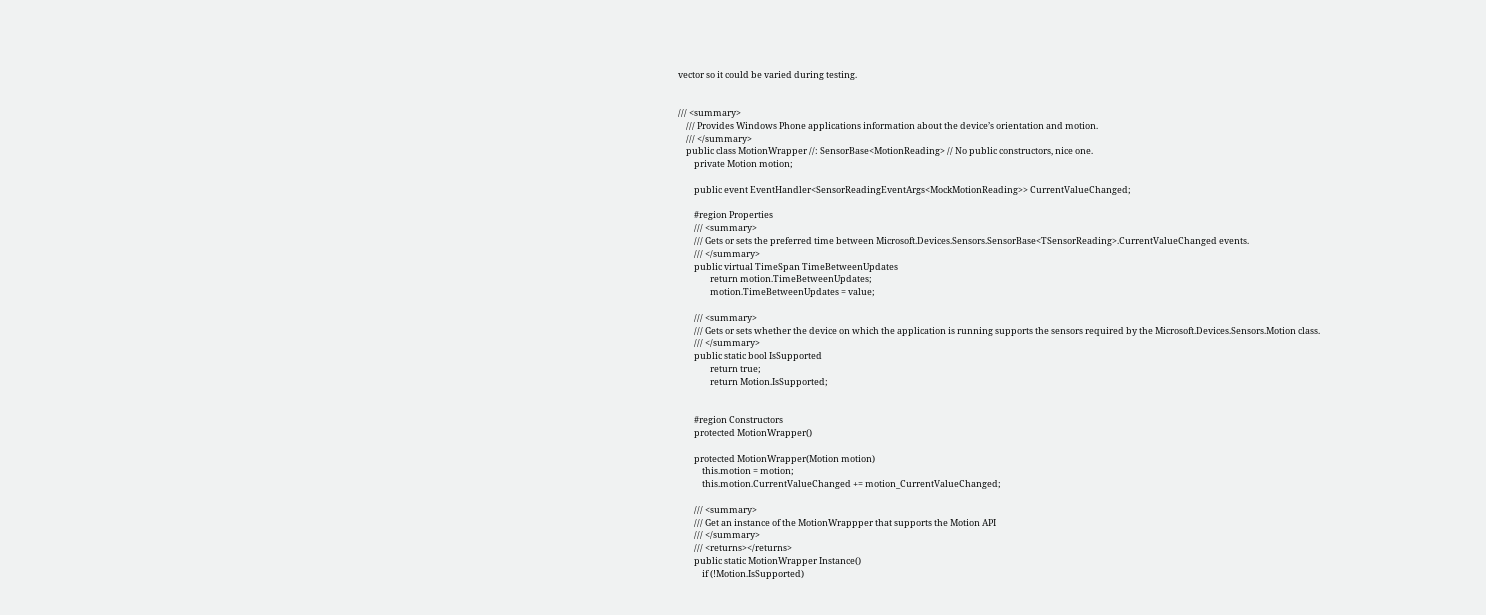vector so it could be varied during testing.


/// <summary>
    /// Provides Windows Phone applications information about the device’s orientation and motion.
    /// </summary>
    public class MotionWrapper //: SensorBase<MotionReading> // No public constructors, nice one.
        private Motion motion;

        public event EventHandler<SensorReadingEventArgs<MockMotionReading>> CurrentValueChanged;

        #region Properties
        /// <summary>
        /// Gets or sets the preferred time between Microsoft.Devices.Sensors.SensorBase<TSensorReading>.CurrentValueChanged events.
        /// </summary>
        public virtual TimeSpan TimeBetweenUpdates
                return motion.TimeBetweenUpdates;
                motion.TimeBetweenUpdates = value;

        /// <summary>
        /// Gets or sets whether the device on which the application is running supports the sensors required by the Microsoft.Devices.Sensors.Motion class.
        /// </summary>
        public static bool IsSupported
                return true;
                return Motion.IsSupported;


        #region Constructors
        protected MotionWrapper()

        protected MotionWrapper(Motion motion)
            this.motion = motion;
            this.motion.CurrentValueChanged += motion_CurrentValueChanged;

        /// <summary>
        /// Get an instance of the MotionWrappper that supports the Motion API
        /// </summary>
        /// <returns></returns>
        public static MotionWrapper Instance()
            if (!Motion.IsSupported)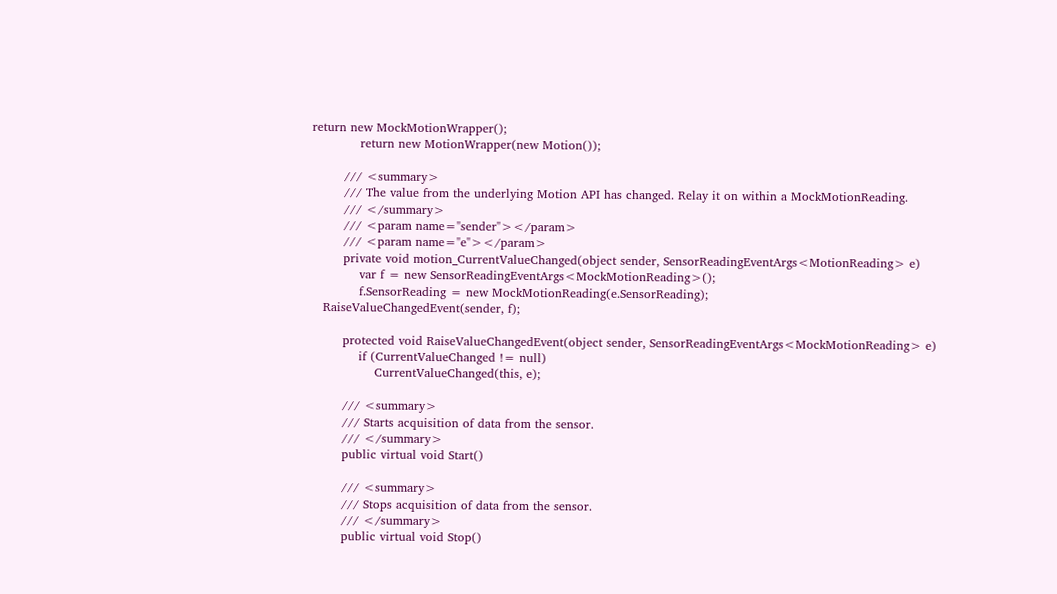return new MockMotionWrapper();
            return new MotionWrapper(new Motion());

        /// <summary>
        /// The value from the underlying Motion API has changed. Relay it on within a MockMotionReading.
        /// </summary>
        /// <param name="sender"></param>
        /// <param name="e"></param>
        private void motion_CurrentValueChanged(object sender, SensorReadingEventArgs<MotionReading> e)
            var f = new SensorReadingEventArgs<MockMotionReading>();
            f.SensorReading = new MockMotionReading(e.SensorReading);
   RaiseValueChangedEvent(sender, f);

        protected void RaiseValueChangedEvent(object sender, SensorReadingEventArgs<MockMotionReading> e)
            if (CurrentValueChanged != null)
                CurrentValueChanged(this, e);

        /// <summary>
        /// Starts acquisition of data from the sensor.
        /// </summary>
        public virtual void Start()

        /// <summary>
        /// Stops acquisition of data from the sensor.
        /// </summary>
        public virtual void Stop()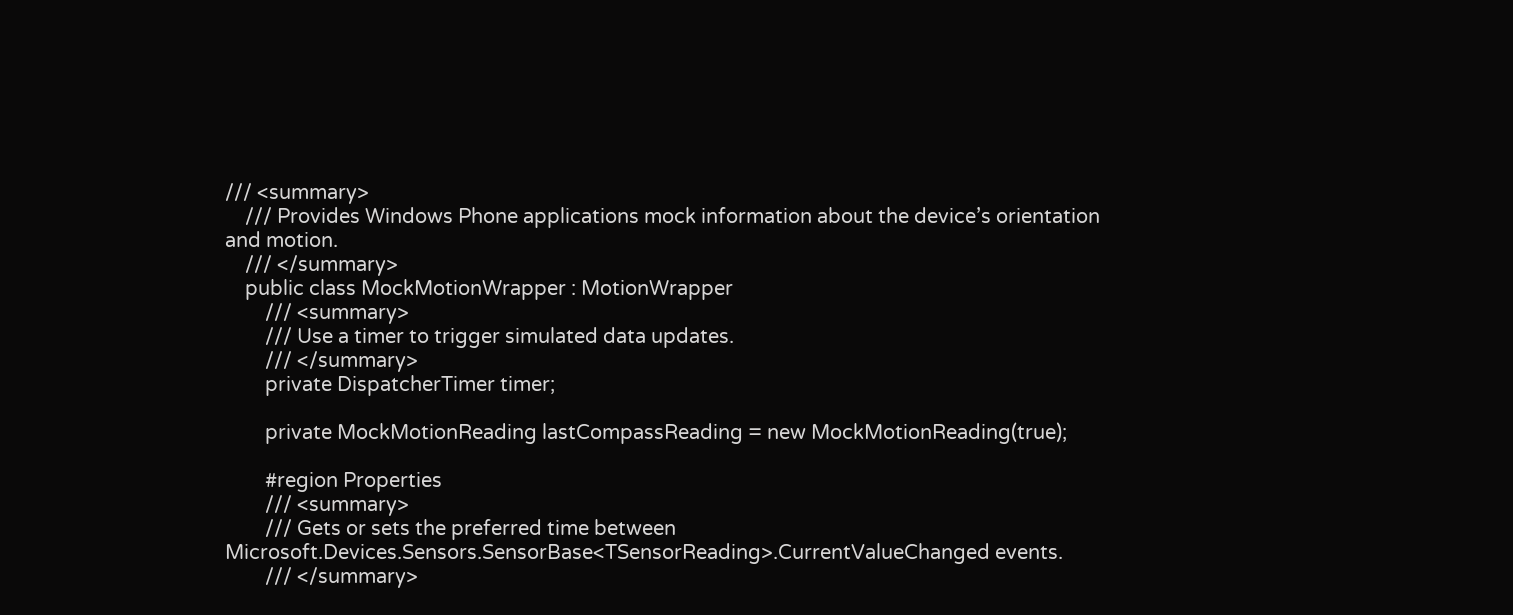/// <summary>
    /// Provides Windows Phone applications mock information about the device’s orientation and motion.
    /// </summary>
    public class MockMotionWrapper : MotionWrapper
        /// <summary>
        /// Use a timer to trigger simulated data updates.
        /// </summary>
        private DispatcherTimer timer;

        private MockMotionReading lastCompassReading = new MockMotionReading(true);

        #region Properties
        /// <summary>
        /// Gets or sets the preferred time between Microsoft.Devices.Sensors.SensorBase<TSensorReading>.CurrentValueChanged events.
        /// </summary>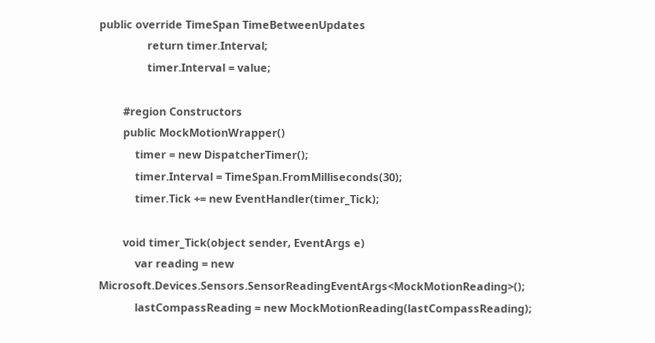public override TimeSpan TimeBetweenUpdates
                return timer.Interval;
                timer.Interval = value;

        #region Constructors
        public MockMotionWrapper()
            timer = new DispatcherTimer();
            timer.Interval = TimeSpan.FromMilliseconds(30);
            timer.Tick += new EventHandler(timer_Tick);

        void timer_Tick(object sender, EventArgs e)
            var reading = new Microsoft.Devices.Sensors.SensorReadingEventArgs<MockMotionReading>();
            lastCompassReading = new MockMotionReading(lastCompassReading);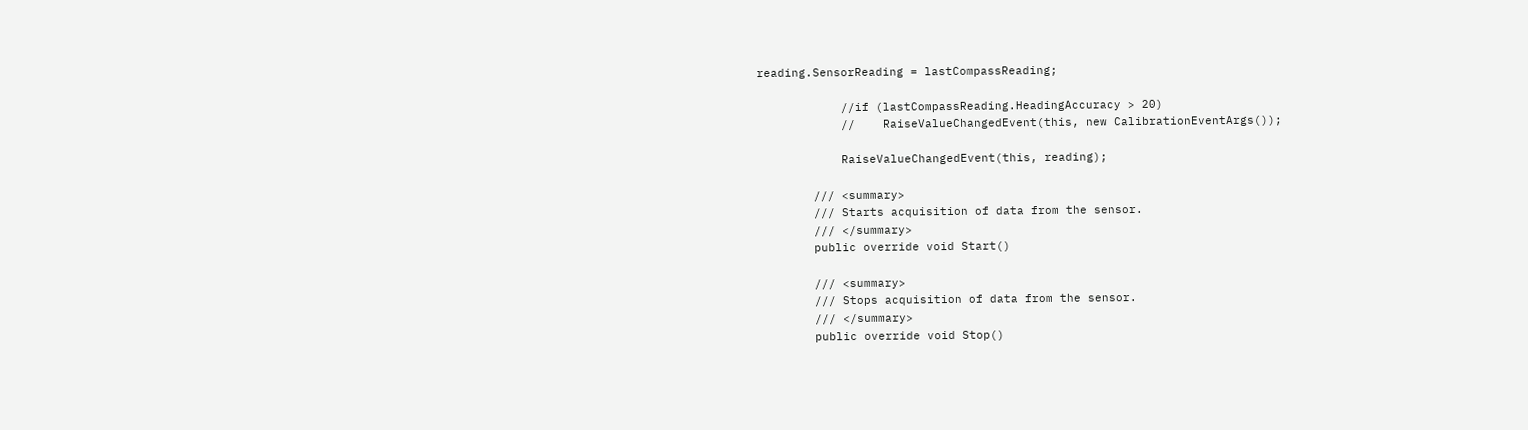reading.SensorReading = lastCompassReading;

            //if (lastCompassReading.HeadingAccuracy > 20)
            //    RaiseValueChangedEvent(this, new CalibrationEventArgs());

            RaiseValueChangedEvent(this, reading);

        /// <summary>
        /// Starts acquisition of data from the sensor.
        /// </summary>
        public override void Start()

        /// <summary>
        /// Stops acquisition of data from the sensor.
        /// </summary>
        public override void Stop()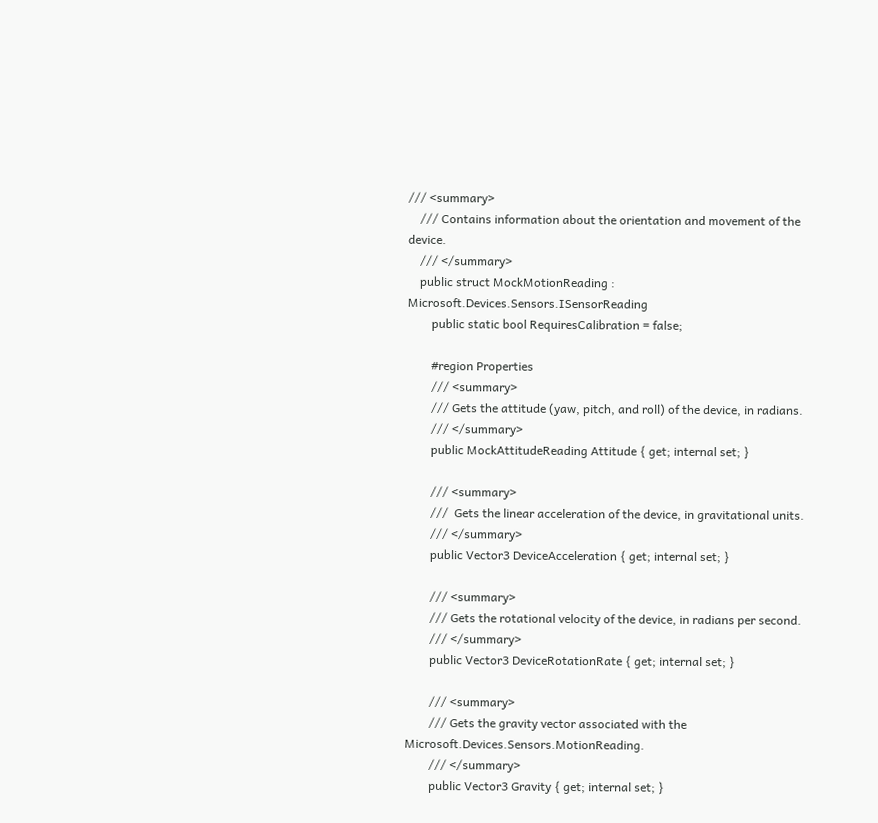/// <summary>
    /// Contains information about the orientation and movement of the device.
    /// </summary>
    public struct MockMotionReading : Microsoft.Devices.Sensors.ISensorReading
        public static bool RequiresCalibration = false;

        #region Properties
        /// <summary>
        /// Gets the attitude (yaw, pitch, and roll) of the device, in radians.
        /// </summary>
        public MockAttitudeReading Attitude { get; internal set; }

        /// <summary>
        ///  Gets the linear acceleration of the device, in gravitational units.
        /// </summary>
        public Vector3 DeviceAcceleration { get; internal set; }

        /// <summary>
        /// Gets the rotational velocity of the device, in radians per second.
        /// </summary>
        public Vector3 DeviceRotationRate { get; internal set; }

        /// <summary>
        /// Gets the gravity vector associated with the Microsoft.Devices.Sensors.MotionReading.
        /// </summary>
        public Vector3 Gravity { get; internal set; }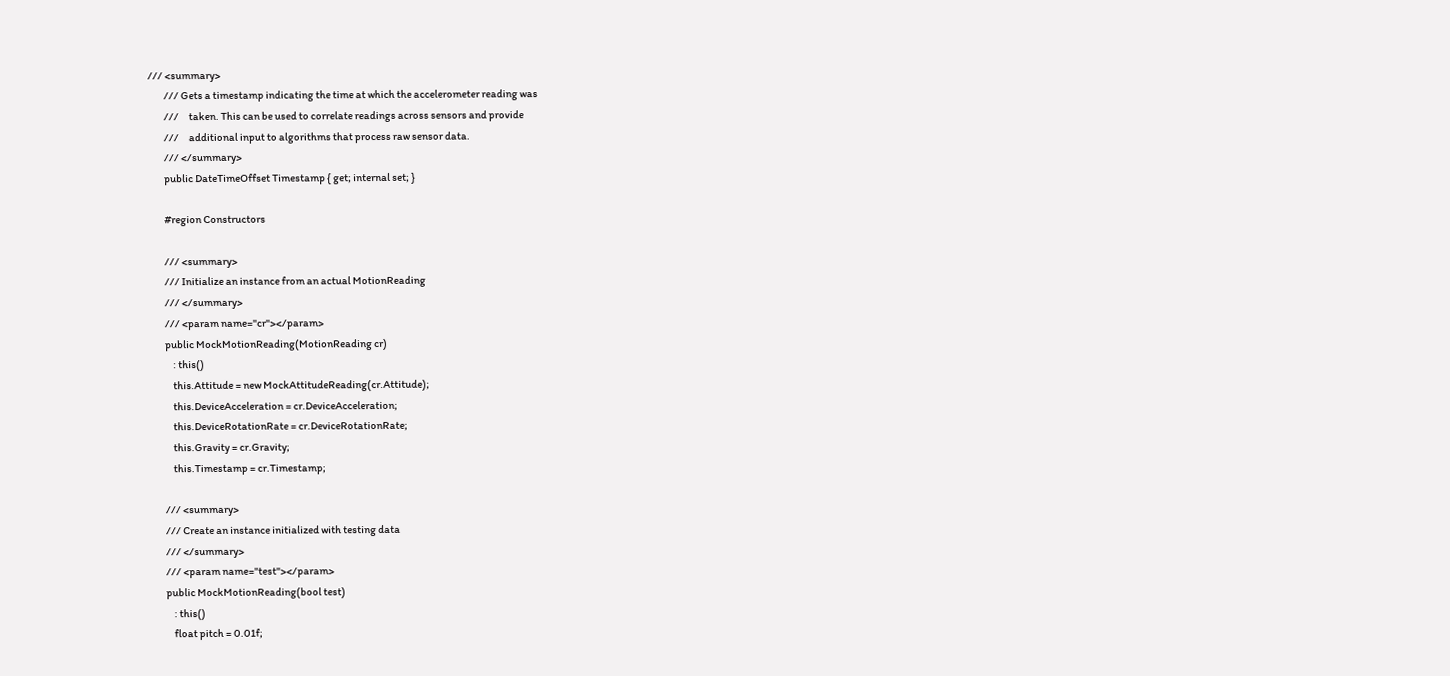/// <summary>
        /// Gets a timestamp indicating the time at which the accelerometer reading was
        ///     taken. This can be used to correlate readings across sensors and provide
        ///     additional input to algorithms that process raw sensor data.
        /// </summary>
        public DateTimeOffset Timestamp { get; internal set; }

        #region Constructors

        /// <summary>
        /// Initialize an instance from an actual MotionReading
        /// </summary>
        /// <param name="cr"></param>
        public MockMotionReading(MotionReading cr)
            : this()
            this.Attitude = new MockAttitudeReading(cr.Attitude);
            this.DeviceAcceleration = cr.DeviceAcceleration;
            this.DeviceRotationRate = cr.DeviceRotationRate;
            this.Gravity = cr.Gravity;
            this.Timestamp = cr.Timestamp;

        /// <summary>
        /// Create an instance initialized with testing data
        /// </summary>
        /// <param name="test"></param>
        public MockMotionReading(bool test)
            : this()
            float pitch = 0.01f;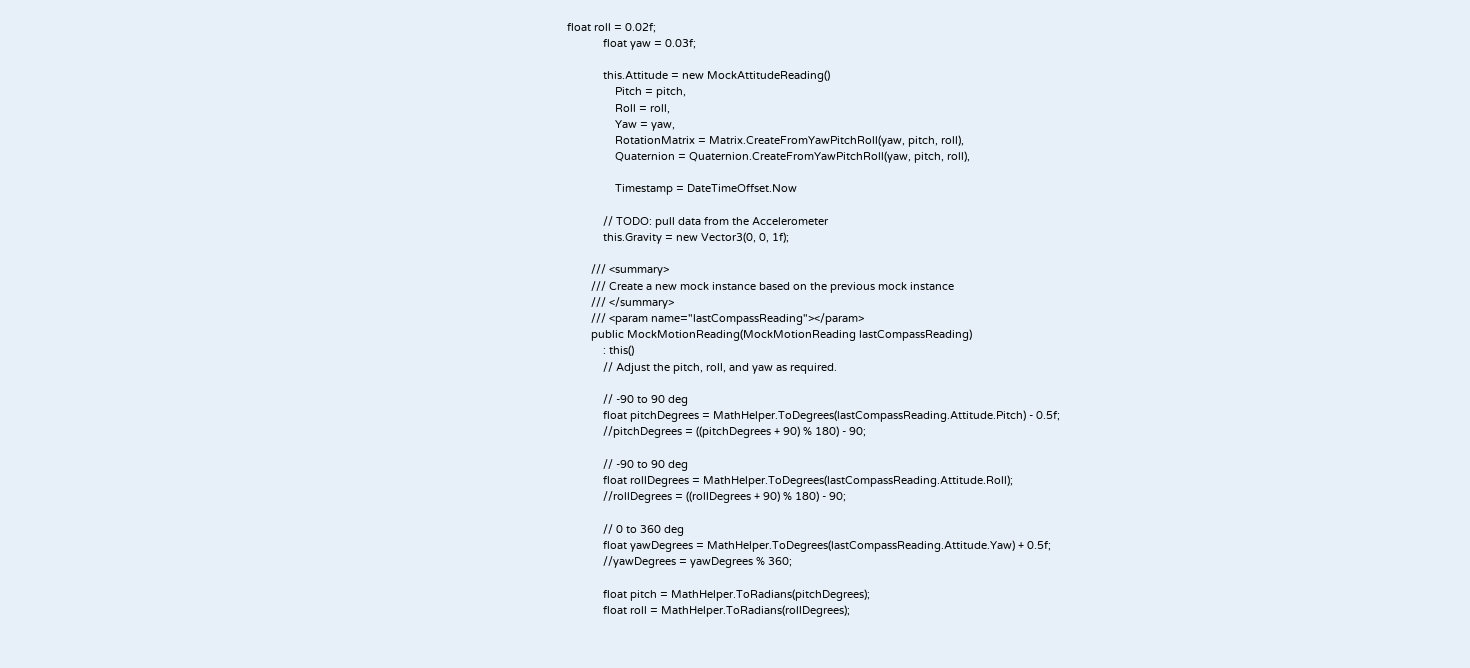float roll = 0.02f;
            float yaw = 0.03f;

            this.Attitude = new MockAttitudeReading()
                Pitch = pitch,
                Roll = roll,
                Yaw = yaw,
                RotationMatrix = Matrix.CreateFromYawPitchRoll(yaw, pitch, roll),
                Quaternion = Quaternion.CreateFromYawPitchRoll(yaw, pitch, roll),

                Timestamp = DateTimeOffset.Now

            // TODO: pull data from the Accelerometer
            this.Gravity = new Vector3(0, 0, 1f);

        /// <summary>
        /// Create a new mock instance based on the previous mock instance
        /// </summary>
        /// <param name="lastCompassReading"></param>
        public MockMotionReading(MockMotionReading lastCompassReading)
            : this()
            // Adjust the pitch, roll, and yaw as required.

            // -90 to 90 deg
            float pitchDegrees = MathHelper.ToDegrees(lastCompassReading.Attitude.Pitch) - 0.5f;
            //pitchDegrees = ((pitchDegrees + 90) % 180) - 90;

            // -90 to 90 deg
            float rollDegrees = MathHelper.ToDegrees(lastCompassReading.Attitude.Roll);
            //rollDegrees = ((rollDegrees + 90) % 180) - 90;

            // 0 to 360 deg
            float yawDegrees = MathHelper.ToDegrees(lastCompassReading.Attitude.Yaw) + 0.5f;
            //yawDegrees = yawDegrees % 360;

            float pitch = MathHelper.ToRadians(pitchDegrees);
            float roll = MathHelper.ToRadians(rollDegrees);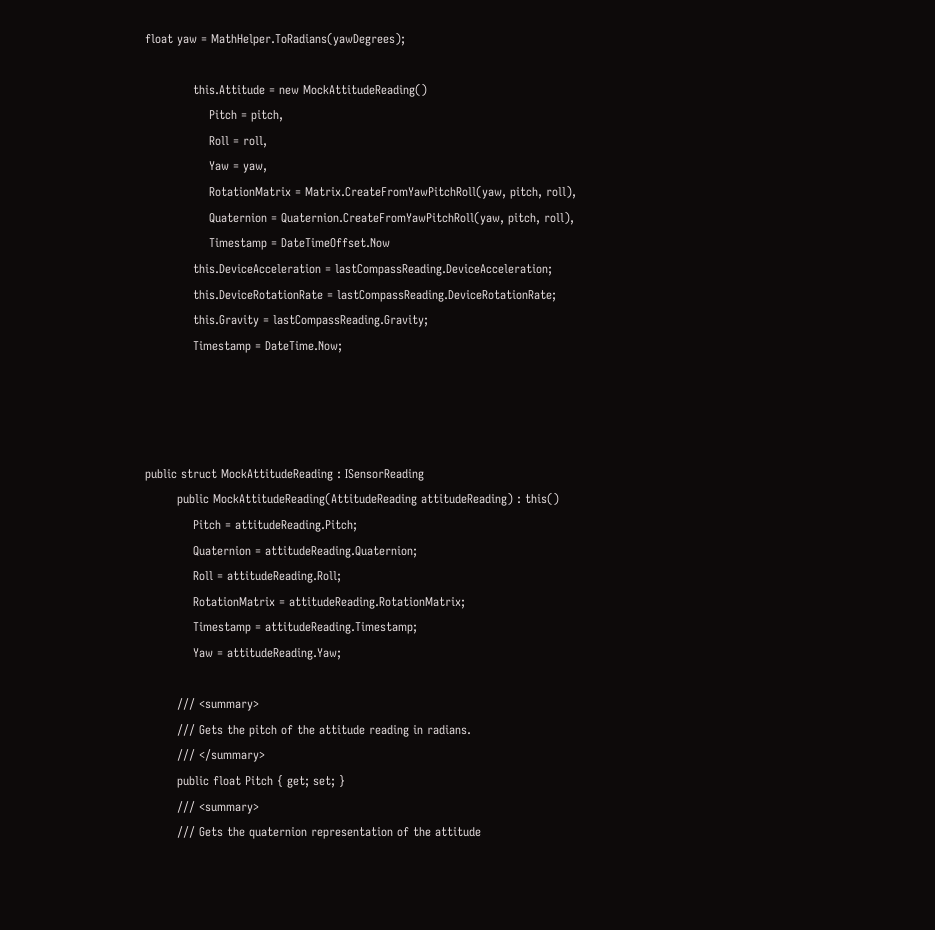float yaw = MathHelper.ToRadians(yawDegrees);

            this.Attitude = new MockAttitudeReading()
                Pitch = pitch,
                Roll = roll,
                Yaw = yaw,
                RotationMatrix = Matrix.CreateFromYawPitchRoll(yaw, pitch, roll),
                Quaternion = Quaternion.CreateFromYawPitchRoll(yaw, pitch, roll),
                Timestamp = DateTimeOffset.Now
            this.DeviceAcceleration = lastCompassReading.DeviceAcceleration;
            this.DeviceRotationRate = lastCompassReading.DeviceRotationRate;
            this.Gravity = lastCompassReading.Gravity;
            Timestamp = DateTime.Now;




public struct MockAttitudeReading : ISensorReading
        public MockAttitudeReading(AttitudeReading attitudeReading) : this()
            Pitch = attitudeReading.Pitch;
            Quaternion = attitudeReading.Quaternion;
            Roll = attitudeReading.Roll;
            RotationMatrix = attitudeReading.RotationMatrix;
            Timestamp = attitudeReading.Timestamp;
            Yaw = attitudeReading.Yaw;

        /// <summary>
        /// Gets the pitch of the attitude reading in radians.
        /// </summary>
        public float Pitch { get; set; }
        /// <summary>
        /// Gets the quaternion representation of the attitude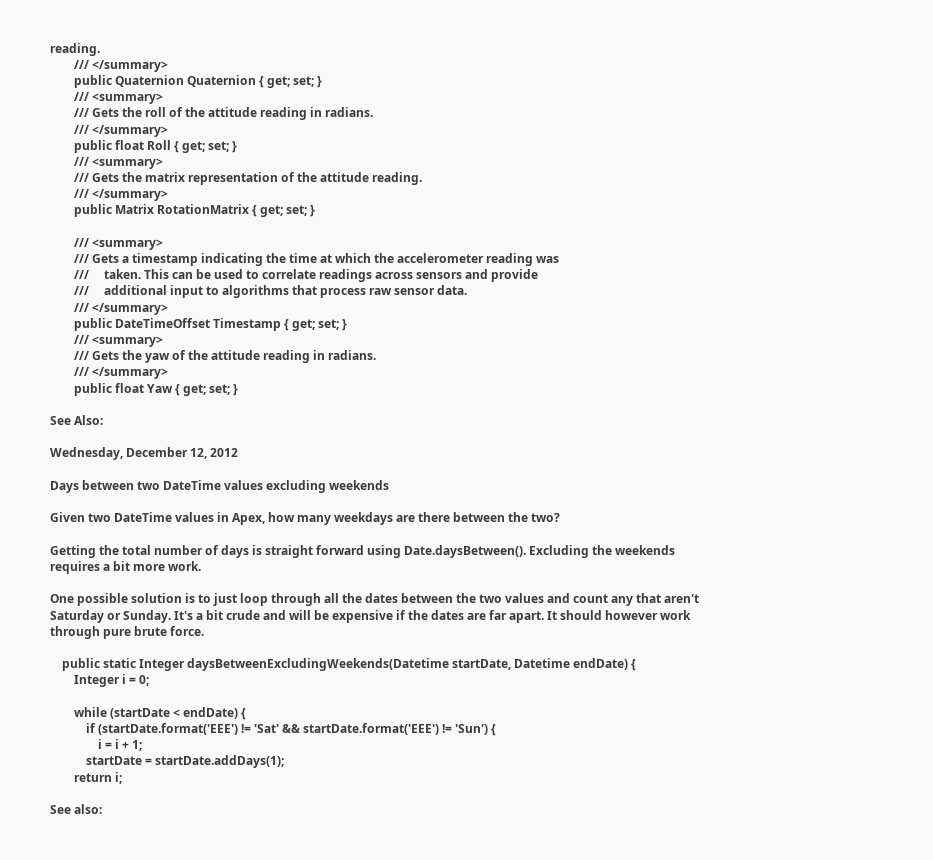reading.
        /// </summary>
        public Quaternion Quaternion { get; set; }
        /// <summary>
        /// Gets the roll of the attitude reading in radians.
        /// </summary>
        public float Roll { get; set; }
        /// <summary>
        /// Gets the matrix representation of the attitude reading.
        /// </summary>
        public Matrix RotationMatrix { get; set; }

        /// <summary>
        /// Gets a timestamp indicating the time at which the accelerometer reading was
        ///     taken. This can be used to correlate readings across sensors and provide
        ///     additional input to algorithms that process raw sensor data.
        /// </summary>
        public DateTimeOffset Timestamp { get; set; }
        /// <summary>
        /// Gets the yaw of the attitude reading in radians.
        /// </summary>
        public float Yaw { get; set; }

See Also:

Wednesday, December 12, 2012

Days between two DateTime values excluding weekends

Given two DateTime values in Apex, how many weekdays are there between the two?

Getting the total number of days is straight forward using Date.daysBetween(). Excluding the weekends requires a bit more work.

One possible solution is to just loop through all the dates between the two values and count any that aren't Saturday or Sunday. It's a bit crude and will be expensive if the dates are far apart. It should however work through pure brute force.

    public static Integer daysBetweenExcludingWeekends(Datetime startDate, Datetime endDate) {
        Integer i = 0;

        while (startDate < endDate) {
            if (startDate.format('EEE') != 'Sat' && startDate.format('EEE') != 'Sun') {
                i = i + 1;
            startDate = startDate.addDays(1);
        return i;

See also: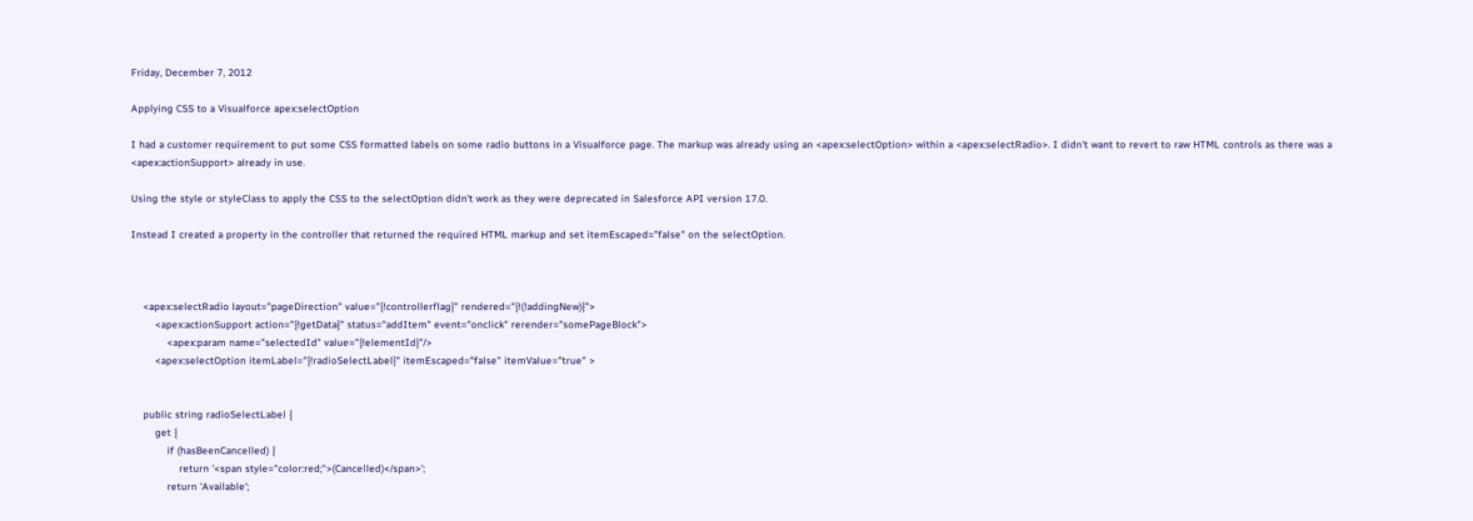Friday, December 7, 2012

Applying CSS to a Visualforce apex:selectOption

I had a customer requirement to put some CSS formatted labels on some radio buttons in a Visualforce page. The markup was already using an <apex:selectOption> within a <apex:selectRadio>. I didn't want to revert to raw HTML controls as there was a <apex:actionSupport> already in use.

Using the style or styleClass to apply the CSS to the selectOption didn't work as they were deprecated in Salesforce API version 17.0.

Instead I created a property in the controller that returned the required HTML markup and set itemEscaped="false" on the selectOption.



    <apex:selectRadio layout="pageDirection" value="{!controllerflag}" rendered="{!(!addingNew)}">
        <apex:actionSupport action="{!getData}" status="addItem" event="onclick" rerender="somePageBlock">
            <apex:param name="selectedId" value="{!elementId}"/>
        <apex:selectOption itemLabel="{!radioSelectLabel}" itemEscaped="false" itemValue="true" >


    public string radioSelectLabel {
        get {
            if (hasBeenCancelled) {
                return '<span style="color:red;">(Cancelled)</span>';
            return 'Available';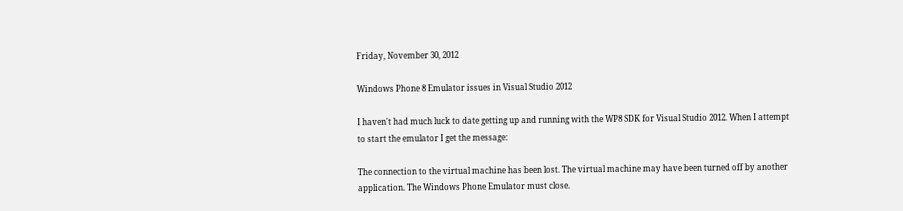Friday, November 30, 2012

Windows Phone 8 Emulator issues in Visual Studio 2012

I haven't had much luck to date getting up and running with the WP8 SDK for Visual Studio 2012. When I attempt to start the emulator I get the message:

The connection to the virtual machine has been lost. The virtual machine may have been turned off by another application. The Windows Phone Emulator must close.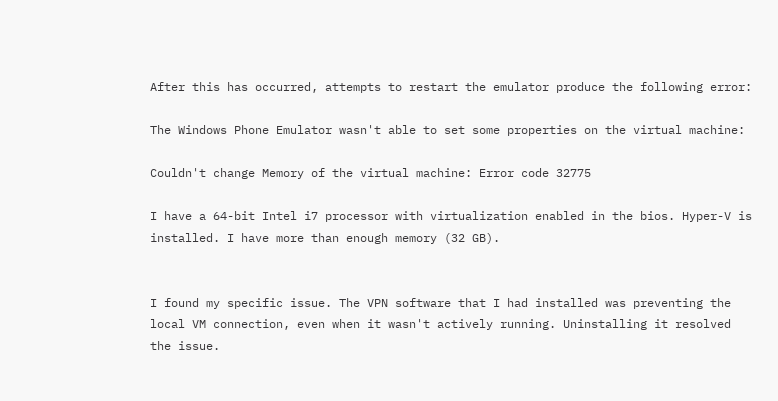After this has occurred, attempts to restart the emulator produce the following error:

The Windows Phone Emulator wasn't able to set some properties on the virtual machine:

Couldn't change Memory of the virtual machine: Error code 32775

I have a 64-bit Intel i7 processor with virtualization enabled in the bios. Hyper-V is installed. I have more than enough memory (32 GB).


I found my specific issue. The VPN software that I had installed was preventing the local VM connection, even when it wasn't actively running. Uninstalling it resolved the issue.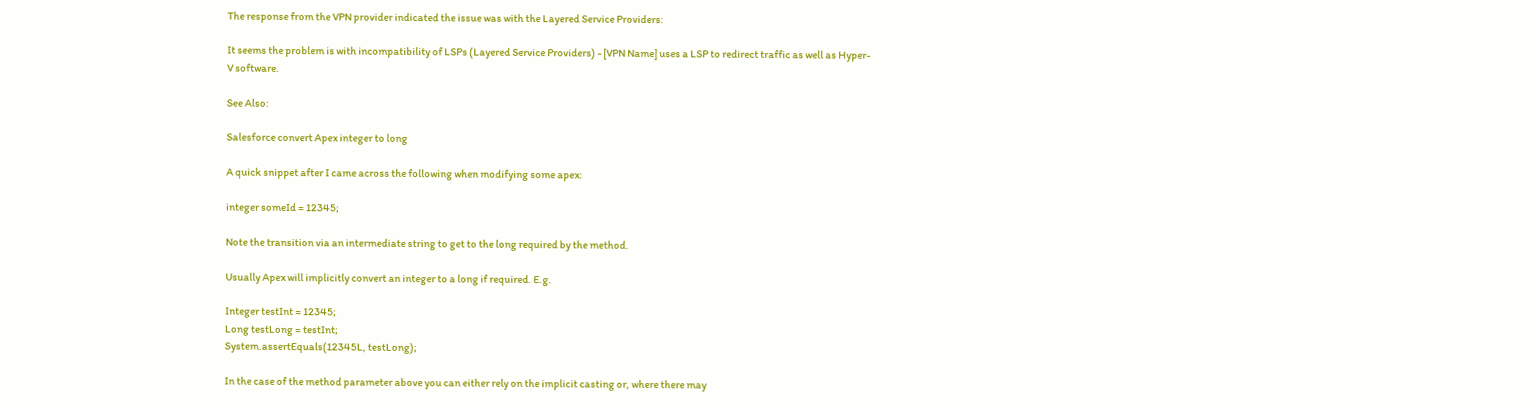The response from the VPN provider indicated the issue was with the Layered Service Providers:

It seems the problem is with incompatibility of LSPs (Layered Service Providers) - [VPN Name] uses a LSP to redirect traffic as well as Hyper-V software.

See Also:

Salesforce convert Apex integer to long

A quick snippet after I came across the following when modifying some apex:

integer someId = 12345;

Note the transition via an intermediate string to get to the long required by the method.

Usually Apex will implicitly convert an integer to a long if required. E.g.

Integer testInt = 12345;
Long testLong = testInt;
System.assertEquals(12345L, testLong);

In the case of the method parameter above you can either rely on the implicit casting or, where there may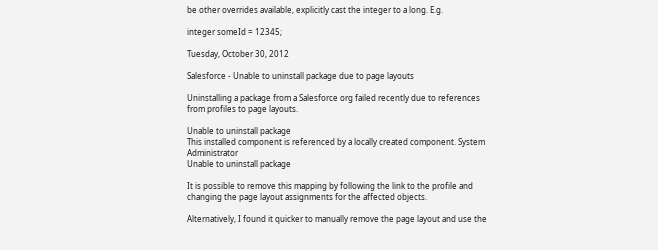be other overrides available, explicitly cast the integer to a long. E.g.

integer someId = 12345;

Tuesday, October 30, 2012

Salesforce - Unable to uninstall package due to page layouts

Uninstalling a package from a Salesforce org failed recently due to references from profiles to page layouts.

Unable to uninstall package
This installed component is referenced by a locally created component. System Administrator
Unable to uninstall package

It is possible to remove this mapping by following the link to the profile and changing the page layout assignments for the affected objects.

Alternatively, I found it quicker to manually remove the page layout and use the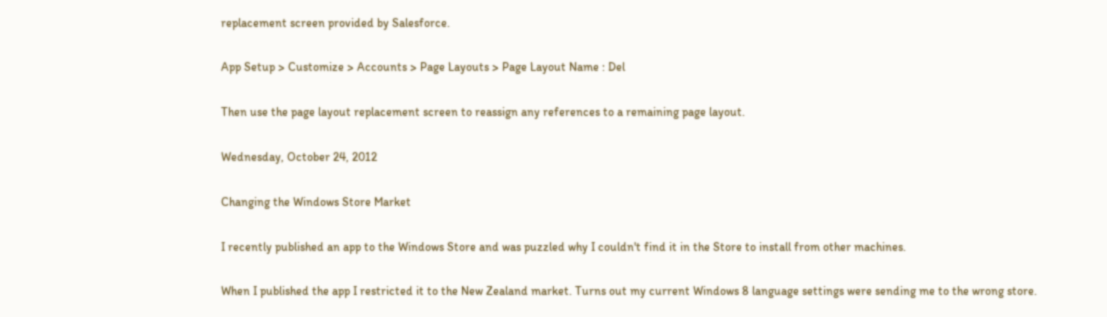replacement screen provided by Salesforce.

App Setup > Customize > Accounts > Page Layouts > Page Layout Name : Del

Then use the page layout replacement screen to reassign any references to a remaining page layout.

Wednesday, October 24, 2012

Changing the Windows Store Market

I recently published an app to the Windows Store and was puzzled why I couldn't find it in the Store to install from other machines.

When I published the app I restricted it to the New Zealand market. Turns out my current Windows 8 language settings were sending me to the wrong store.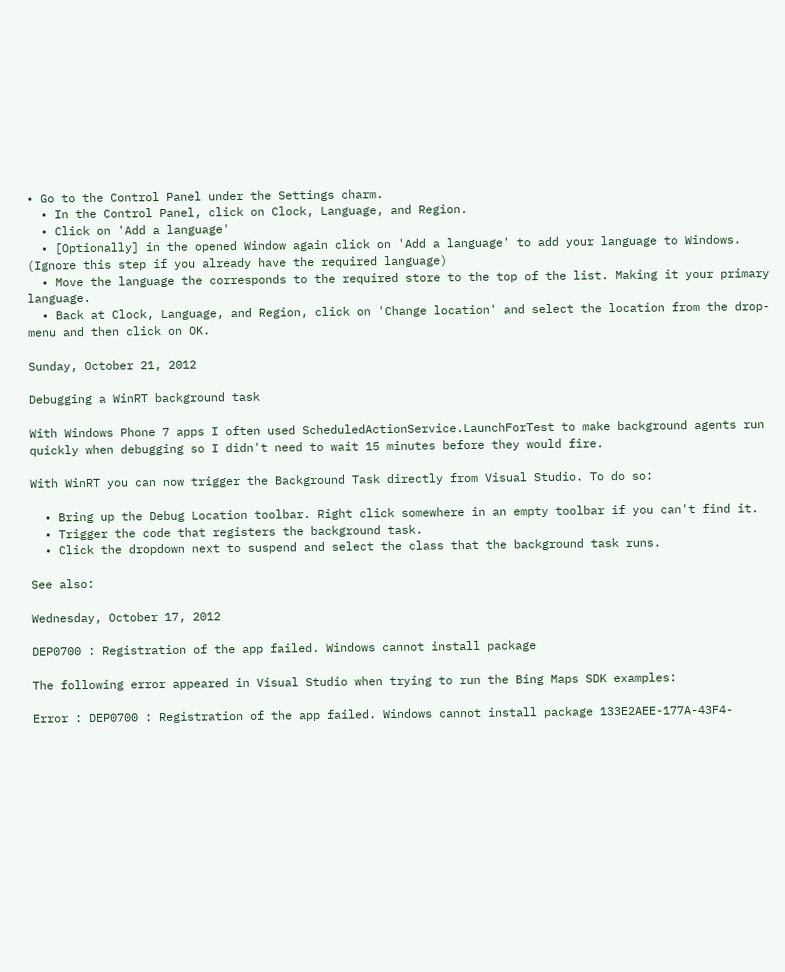• Go to the Control Panel under the Settings charm.
  • In the Control Panel, click on Clock, Language, and Region.
  • Click on 'Add a language'
  • [Optionally] in the opened Window again click on 'Add a language' to add your language to Windows. (Ignore this step if you already have the required language)
  • Move the language the corresponds to the required store to the top of the list. Making it your primary language.
  • Back at Clock, Language, and Region, click on 'Change location' and select the location from the drop-menu and then click on OK.

Sunday, October 21, 2012

Debugging a WinRT background task

With Windows Phone 7 apps I often used ScheduledActionService.LaunchForTest to make background agents run quickly when debugging so I didn't need to wait 15 minutes before they would fire.

With WinRT you can now trigger the Background Task directly from Visual Studio. To do so:

  • Bring up the Debug Location toolbar. Right click somewhere in an empty toolbar if you can't find it.
  • Trigger the code that registers the background task.
  • Click the dropdown next to suspend and select the class that the background task runs.

See also:

Wednesday, October 17, 2012

DEP0700 : Registration of the app failed. Windows cannot install package

The following error appeared in Visual Studio when trying to run the Bing Maps SDK examples:

Error : DEP0700 : Registration of the app failed. Windows cannot install package 133E2AEE-177A-43F4-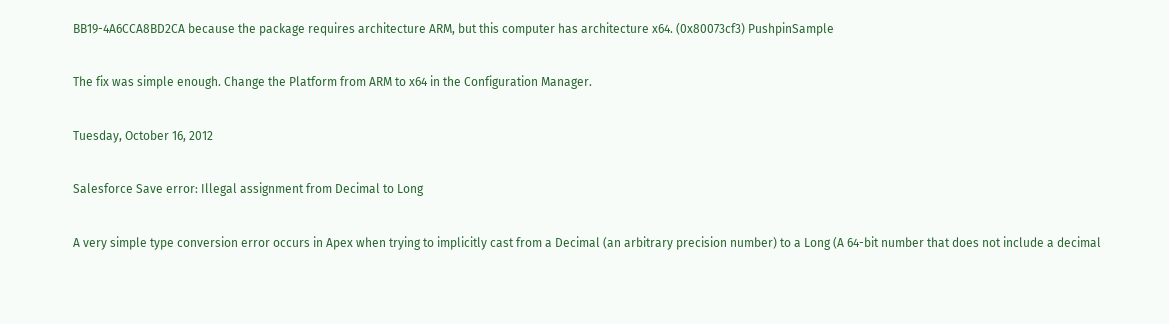BB19-4A6CCA8BD2CA because the package requires architecture ARM, but this computer has architecture x64. (0x80073cf3) PushpinSample

The fix was simple enough. Change the Platform from ARM to x64 in the Configuration Manager.

Tuesday, October 16, 2012

Salesforce Save error: Illegal assignment from Decimal to Long

A very simple type conversion error occurs in Apex when trying to implicitly cast from a Decimal (an arbitrary precision number) to a Long (A 64-bit number that does not include a decimal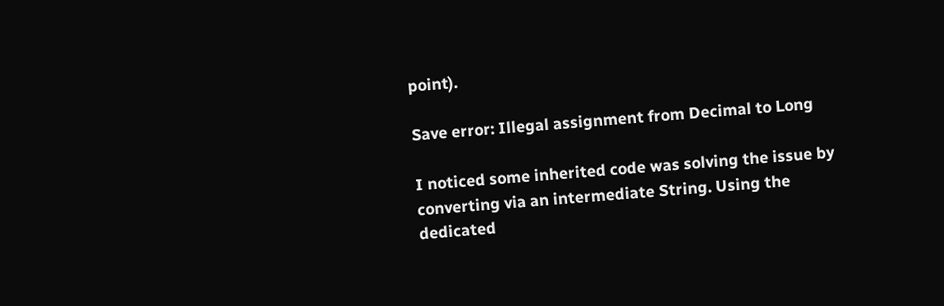point).

Save error: Illegal assignment from Decimal to Long

I noticed some inherited code was solving the issue by converting via an intermediate String. Using the dedicated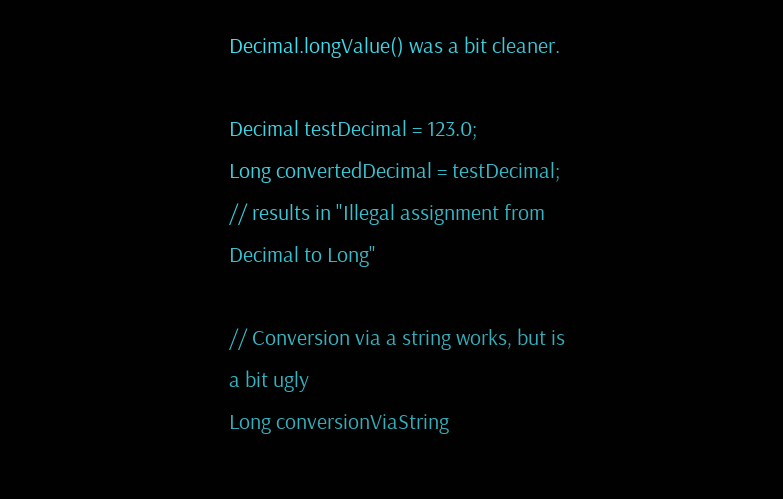Decimal.longValue() was a bit cleaner.

Decimal testDecimal = 123.0;
Long convertedDecimal = testDecimal; // results in "Illegal assignment from Decimal to Long"

// Conversion via a string works, but is a bit ugly
Long conversionViaString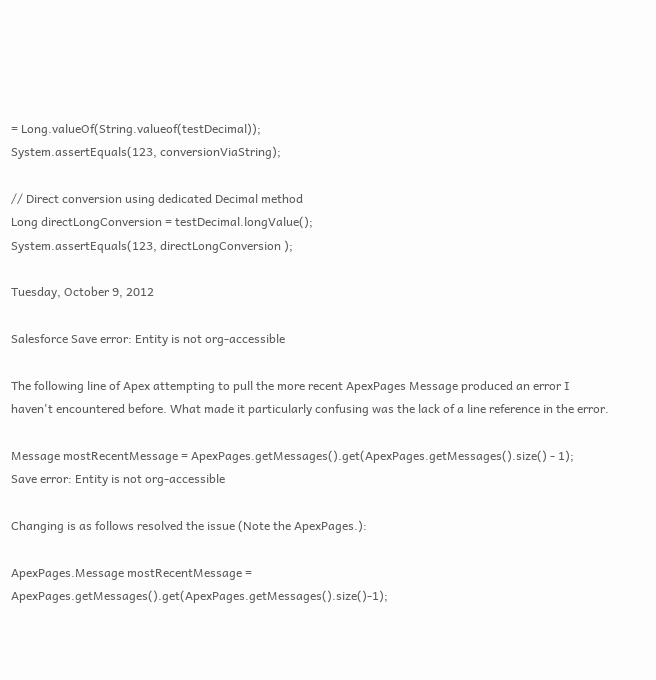= Long.valueOf(String.valueof(testDecimal));
System.assertEquals(123, conversionViaString);

// Direct conversion using dedicated Decimal method
Long directLongConversion = testDecimal.longValue();
System.assertEquals(123, directLongConversion );

Tuesday, October 9, 2012

Salesforce Save error: Entity is not org-accessible

The following line of Apex attempting to pull the more recent ApexPages Message produced an error I haven't encountered before. What made it particularly confusing was the lack of a line reference in the error.

Message mostRecentMessage = ApexPages.getMessages().get(ApexPages.getMessages().size() - 1);
Save error: Entity is not org-accessible

Changing is as follows resolved the issue (Note the ApexPages.):

ApexPages.Message mostRecentMessage = ApexPages.getMessages().get(ApexPages.getMessages().size()-1);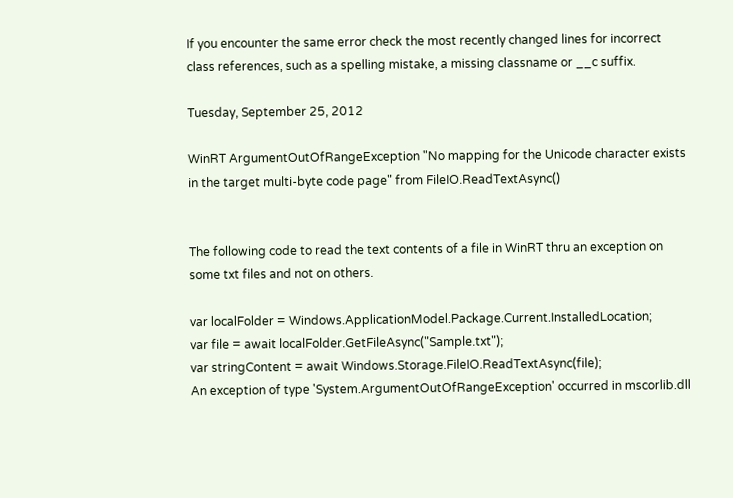If you encounter the same error check the most recently changed lines for incorrect class references, such as a spelling mistake, a missing classname or __c suffix.

Tuesday, September 25, 2012

WinRT ArgumentOutOfRangeException "No mapping for the Unicode character exists in the target multi-byte code page" from FileIO.ReadTextAsync()


The following code to read the text contents of a file in WinRT thru an exception on some txt files and not on others.

var localFolder = Windows.ApplicationModel.Package.Current.InstalledLocation;
var file = await localFolder.GetFileAsync("Sample.txt");
var stringContent = await Windows.Storage.FileIO.ReadTextAsync(file);
An exception of type 'System.ArgumentOutOfRangeException' occurred in mscorlib.dll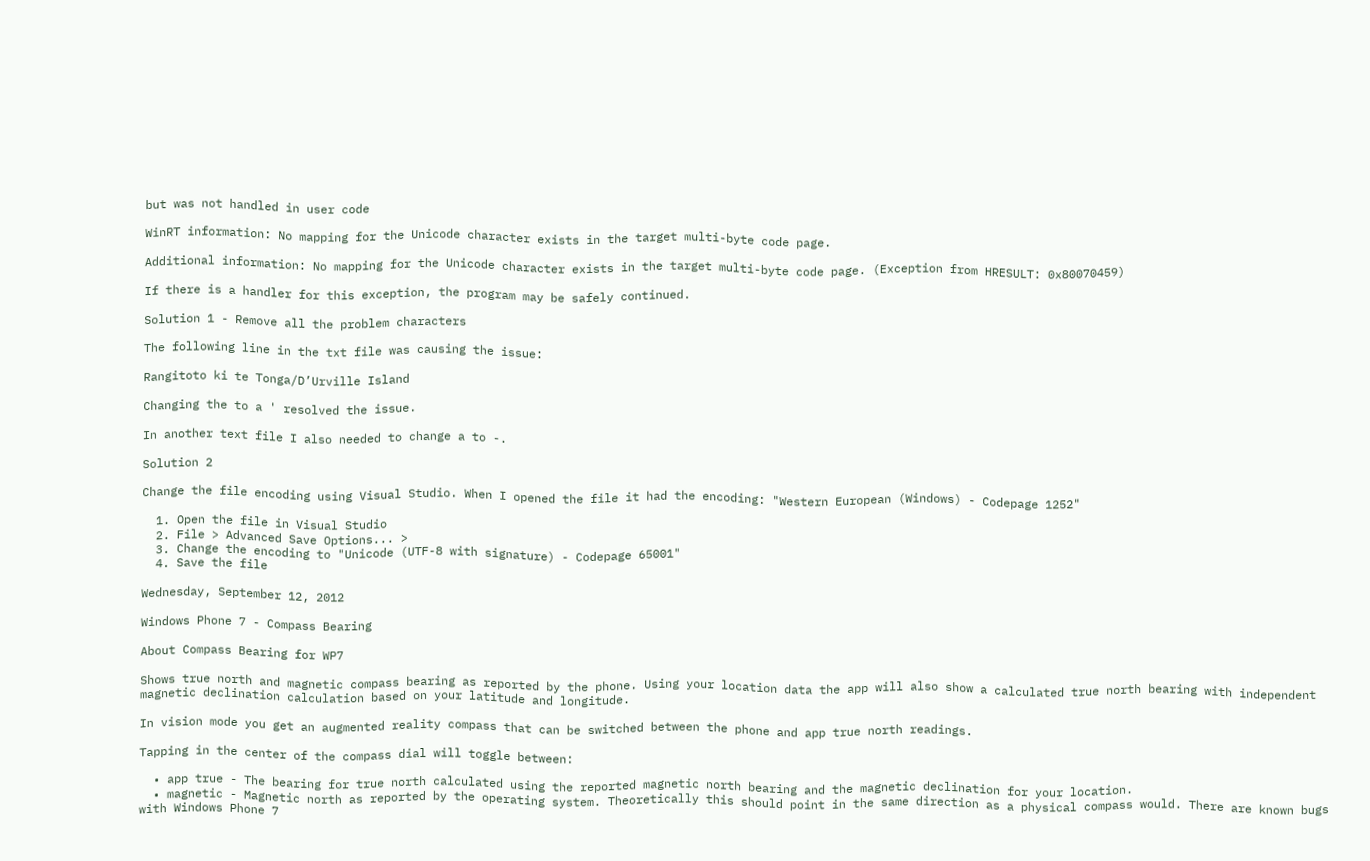but was not handled in user code

WinRT information: No mapping for the Unicode character exists in the target multi-byte code page.

Additional information: No mapping for the Unicode character exists in the target multi-byte code page. (Exception from HRESULT: 0x80070459)

If there is a handler for this exception, the program may be safely continued.

Solution 1 - Remove all the problem characters

The following line in the txt file was causing the issue:

Rangitoto ki te Tonga/D’Urville Island

Changing the to a ' resolved the issue.

In another text file I also needed to change a to -.

Solution 2

Change the file encoding using Visual Studio. When I opened the file it had the encoding: "Western European (Windows) - Codepage 1252"

  1. Open the file in Visual Studio
  2. File > Advanced Save Options... >
  3. Change the encoding to "Unicode (UTF-8 with signature) - Codepage 65001"
  4. Save the file

Wednesday, September 12, 2012

Windows Phone 7 - Compass Bearing

About Compass Bearing for WP7

Shows true north and magnetic compass bearing as reported by the phone. Using your location data the app will also show a calculated true north bearing with independent magnetic declination calculation based on your latitude and longitude.

In vision mode you get an augmented reality compass that can be switched between the phone and app true north readings.

Tapping in the center of the compass dial will toggle between:

  • app true - The bearing for true north calculated using the reported magnetic north bearing and the magnetic declination for your location.
  • magnetic - Magnetic north as reported by the operating system. Theoretically this should point in the same direction as a physical compass would. There are known bugs with Windows Phone 7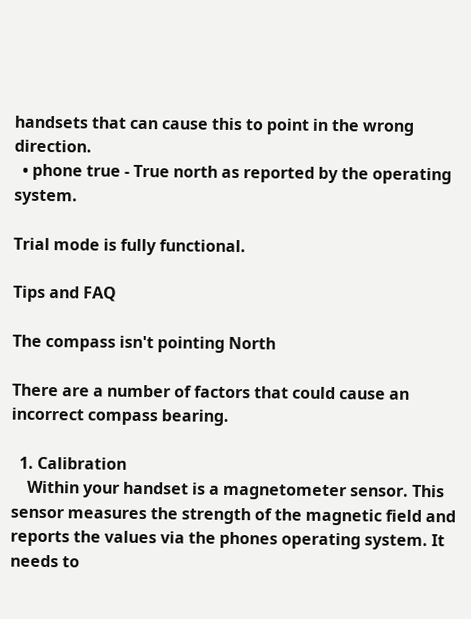handsets that can cause this to point in the wrong direction.
  • phone true - True north as reported by the operating system.

Trial mode is fully functional.

Tips and FAQ

The compass isn't pointing North

There are a number of factors that could cause an incorrect compass bearing.

  1. Calibration
    Within your handset is a magnetometer sensor. This sensor measures the strength of the magnetic field and reports the values via the phones operating system. It needs to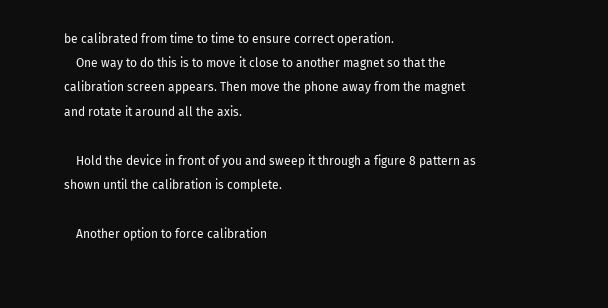be calibrated from time to time to ensure correct operation.
    One way to do this is to move it close to another magnet so that the calibration screen appears. Then move the phone away from the magnet and rotate it around all the axis.

    Hold the device in front of you and sweep it through a figure 8 pattern as shown until the calibration is complete.

    Another option to force calibration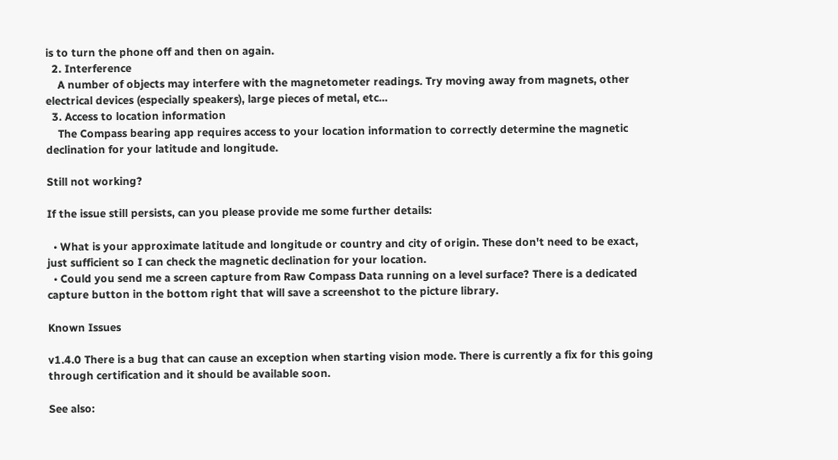is to turn the phone off and then on again.
  2. Interference
    A number of objects may interfere with the magnetometer readings. Try moving away from magnets, other electrical devices (especially speakers), large pieces of metal, etc...
  3. Access to location information
    The Compass bearing app requires access to your location information to correctly determine the magnetic declination for your latitude and longitude.

Still not working?

If the issue still persists, can you please provide me some further details:

  • What is your approximate latitude and longitude or country and city of origin. These don't need to be exact, just sufficient so I can check the magnetic declination for your location.
  • Could you send me a screen capture from Raw Compass Data running on a level surface? There is a dedicated capture button in the bottom right that will save a screenshot to the picture library.

Known Issues

v1.4.0 There is a bug that can cause an exception when starting vision mode. There is currently a fix for this going through certification and it should be available soon.

See also: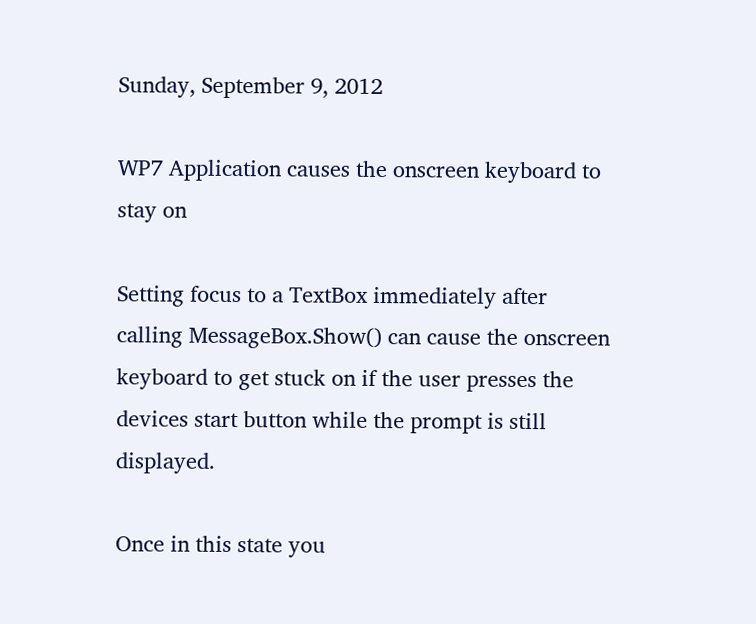Sunday, September 9, 2012

WP7 Application causes the onscreen keyboard to stay on

Setting focus to a TextBox immediately after calling MessageBox.Show() can cause the onscreen keyboard to get stuck on if the user presses the devices start button while the prompt is still displayed.

Once in this state you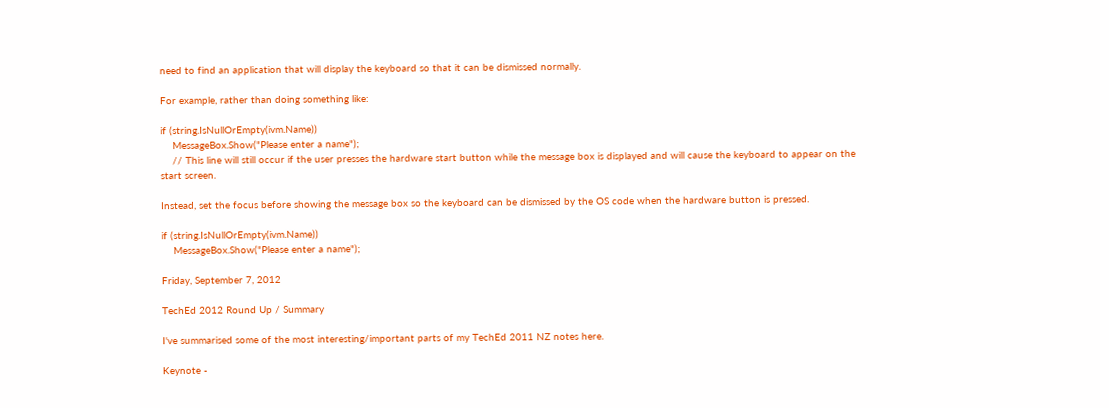need to find an application that will display the keyboard so that it can be dismissed normally.

For example, rather than doing something like:

if (string.IsNullOrEmpty(ivm.Name))
    MessageBox.Show("Please enter a name");
    // This line will still occur if the user presses the hardware start button while the message box is displayed and will cause the keyboard to appear on the start screen.

Instead, set the focus before showing the message box so the keyboard can be dismissed by the OS code when the hardware button is pressed.

if (string.IsNullOrEmpty(ivm.Name))
    MessageBox.Show("Please enter a name");

Friday, September 7, 2012

TechEd 2012 Round Up / Summary

I've summarised some of the most interesting/important parts of my TechEd 2011 NZ notes here.

Keynote -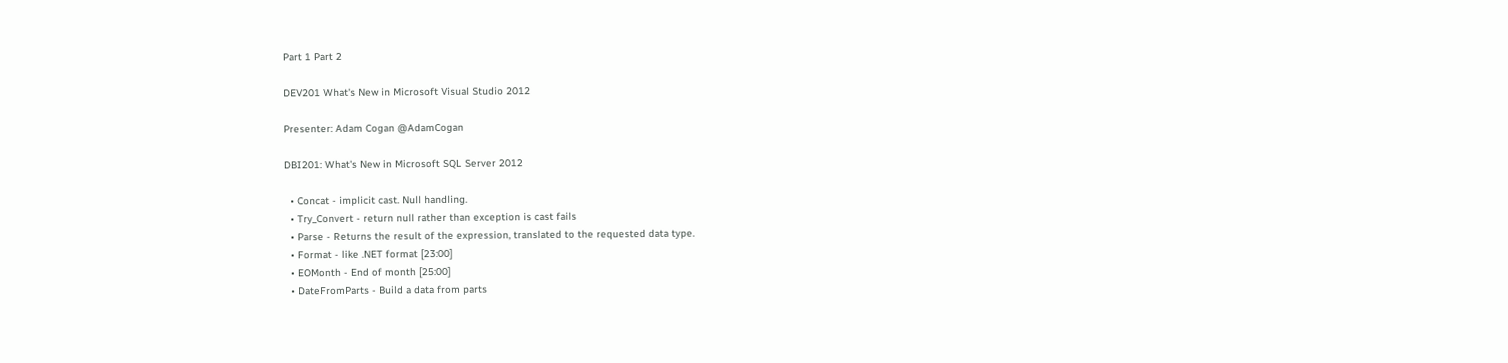Part 1 Part 2

DEV201 What's New in Microsoft Visual Studio 2012

Presenter: Adam Cogan @AdamCogan

DBI201: What's New in Microsoft SQL Server 2012

  • Concat - implicit cast. Null handling.
  • Try_Convert - return null rather than exception is cast fails
  • Parse - Returns the result of the expression, translated to the requested data type.
  • Format - like .NET format [23:00]
  • EOMonth - End of month [25:00]
  • DateFromParts - Build a data from parts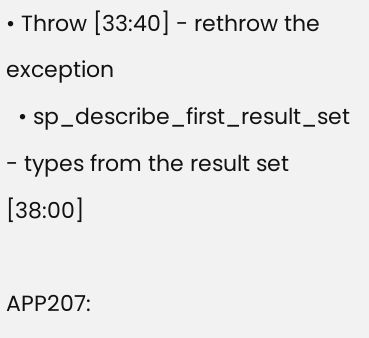• Throw [33:40] - rethrow the exception
  • sp_describe_first_result_set - types from the result set [38:00]

APP207: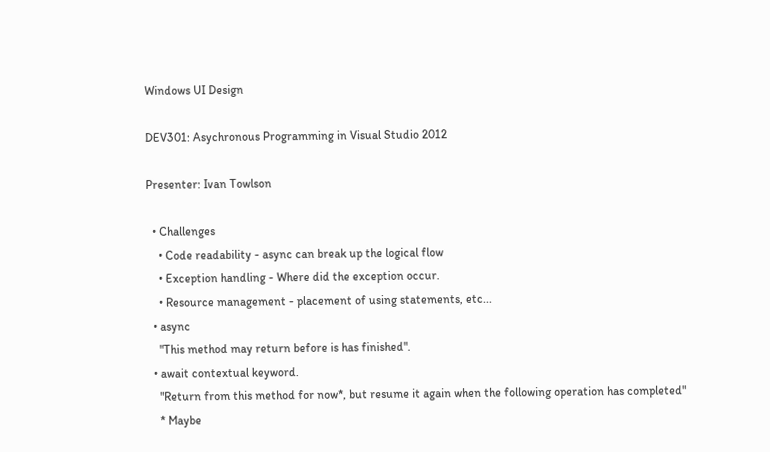Windows UI Design

DEV301: Asychronous Programming in Visual Studio 2012

Presenter: Ivan Towlson

  • Challenges
    • Code readability - async can break up the logical flow
    • Exception handling - Where did the exception occur.
    • Resource management - placement of using statements, etc...
  • async
    "This method may return before is has finished".
  • await contextual keyword.
    "Return from this method for now*, but resume it again when the following operation has completed"
    * Maybe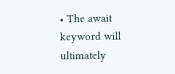• The await keyword will ultimately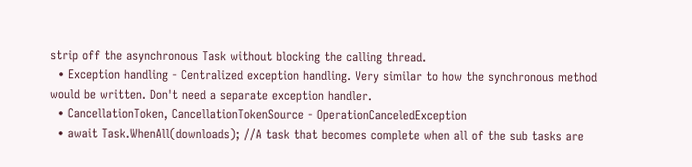strip off the asynchronous Task without blocking the calling thread.
  • Exception handling - Centralized exception handling. Very similar to how the synchronous method would be written. Don't need a separate exception handler.
  • CancellationToken, CancellationTokenSource - OperationCanceledException
  • await Task.WhenAll(downloads); //A task that becomes complete when all of the sub tasks are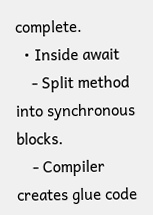complete.
  • Inside await
    - Split method into synchronous blocks.
    - Compiler creates glue code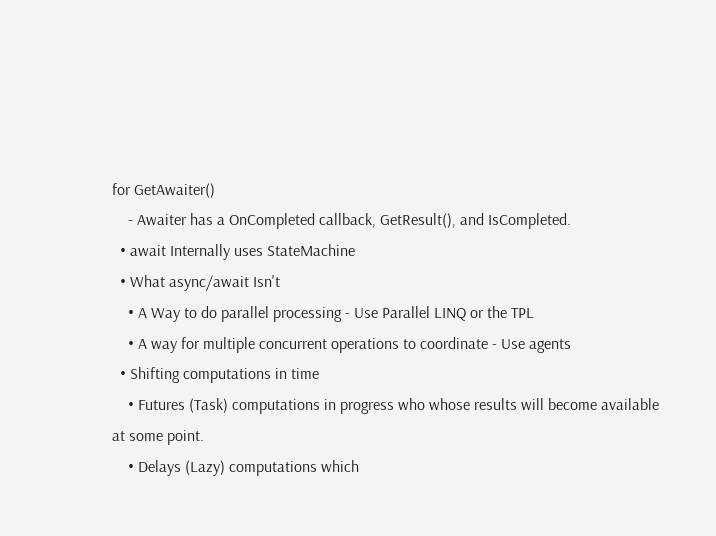for GetAwaiter()
    - Awaiter has a OnCompleted callback, GetResult(), and IsCompleted.
  • await Internally uses StateMachine
  • What async/await Isn't
    • A Way to do parallel processing - Use Parallel LINQ or the TPL
    • A way for multiple concurrent operations to coordinate - Use agents
  • Shifting computations in time
    • Futures (Task) computations in progress who whose results will become available at some point.
    • Delays (Lazy) computations which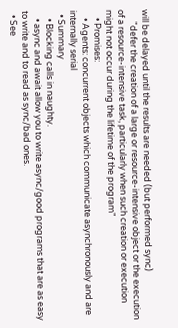will be delayed until the results are needed (but performed sync)
      "defer the creation of a large or resource-intensive object or the execution of a resource-intensive task, particularly when such creation or execution might not occur during the lifetime of the program"
    • Promises:
    • Agents: concurrent objects which communicate asynchronously and are internally serial
  • Summary
    • Blocking calls in naughty.
    • async and await allow you to write async/good programs that are as easy to write and to read as sync/bad ones.
  • See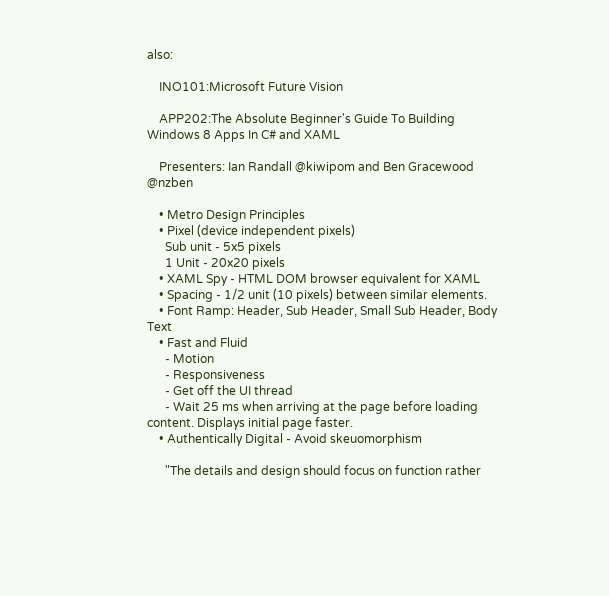also:

    INO101:Microsoft Future Vision

    APP202:The Absolute Beginner's Guide To Building Windows 8 Apps In C# and XAML

    Presenters: Ian Randall @kiwipom and Ben Gracewood @nzben

    • Metro Design Principles
    • Pixel (device independent pixels)
      Sub unit - 5x5 pixels
      1 Unit - 20x20 pixels
    • XAML Spy - HTML DOM browser equivalent for XAML
    • Spacing - 1/2 unit (10 pixels) between similar elements.
    • Font Ramp: Header, Sub Header, Small Sub Header, Body Text
    • Fast and Fluid
      - Motion
      - Responsiveness
      - Get off the UI thread
      - Wait 25 ms when arriving at the page before loading content. Displays initial page faster.
    • Authentically Digital - Avoid skeuomorphism

      "The details and design should focus on function rather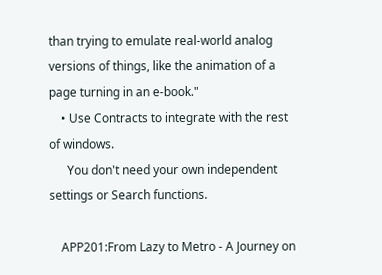than trying to emulate real-world analog versions of things, like the animation of a page turning in an e-book."
    • Use Contracts to integrate with the rest of windows.
      You don't need your own independent settings or Search functions.

    APP201:From Lazy to Metro - A Journey on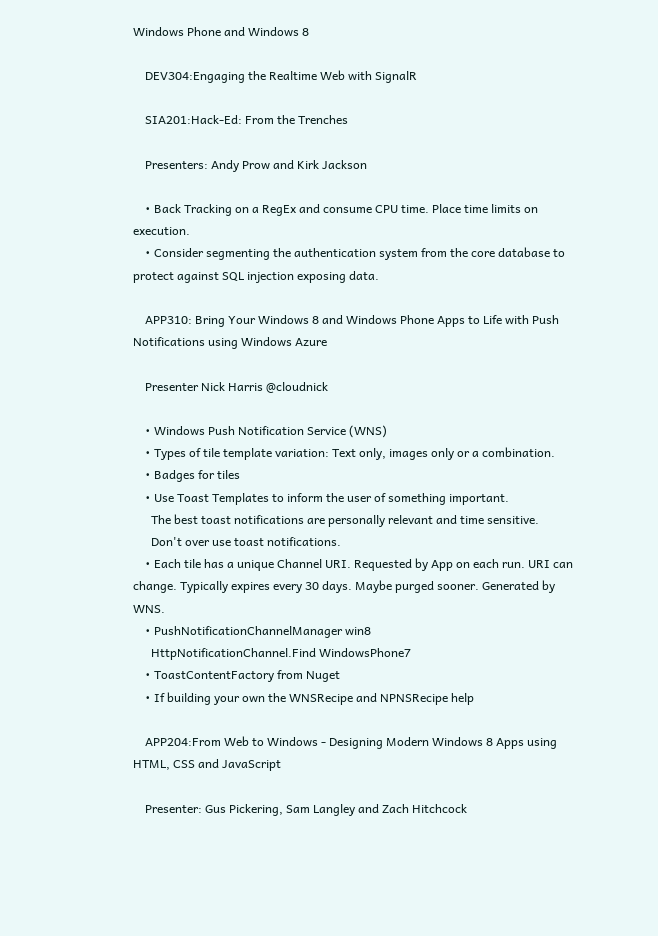Windows Phone and Windows 8

    DEV304:Engaging the Realtime Web with SignalR

    SIA201:Hack-Ed: From the Trenches

    Presenters: Andy Prow and Kirk Jackson

    • Back Tracking on a RegEx and consume CPU time. Place time limits on execution.
    • Consider segmenting the authentication system from the core database to protect against SQL injection exposing data.

    APP310: Bring Your Windows 8 and Windows Phone Apps to Life with Push Notifications using Windows Azure

    Presenter Nick Harris @cloudnick

    • Windows Push Notification Service (WNS)
    • Types of tile template variation: Text only, images only or a combination.
    • Badges for tiles
    • Use Toast Templates to inform the user of something important.
      The best toast notifications are personally relevant and time sensitive.
      Don't over use toast notifications.
    • Each tile has a unique Channel URI. Requested by App on each run. URI can change. Typically expires every 30 days. Maybe purged sooner. Generated by WNS.
    • PushNotificationChannelManager win8
      HttpNotificationChannel.Find WindowsPhone7
    • ToastContentFactory from Nuget
    • If building your own the WNSRecipe and NPNSRecipe help

    APP204:From Web to Windows - Designing Modern Windows 8 Apps using HTML, CSS and JavaScript

    Presenter: Gus Pickering, Sam Langley and Zach Hitchcock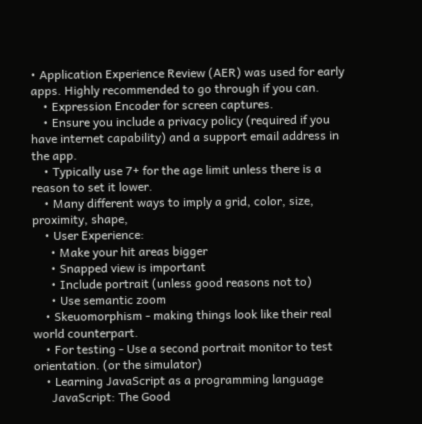• Application Experience Review (AER) was used for early apps. Highly recommended to go through if you can.
    • Expression Encoder for screen captures.
    • Ensure you include a privacy policy (required if you have internet capability) and a support email address in the app.
    • Typically use 7+ for the age limit unless there is a reason to set it lower.
    • Many different ways to imply a grid, color, size, proximity, shape,
    • User Experience:
      • Make your hit areas bigger
      • Snapped view is important
      • Include portrait (unless good reasons not to)
      • Use semantic zoom
    • Skeuomorphism - making things look like their real world counterpart.
    • For testing - Use a second portrait monitor to test orientation. (or the simulator)
    • Learning JavaScript as a programming language
      JavaScript: The Good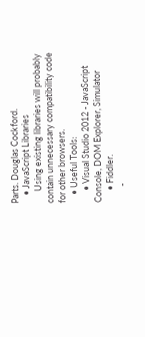Parts. Douglas Cockford.
    • JavaScript Libraries
      Using existing libraries will probably contain unnecessary compatibility code for other browsers.
    • Useful Tools:
      • Visual Studio 2012 - JavaScript Console, DOM Explorer, Simulator
      • Fiddler.
        -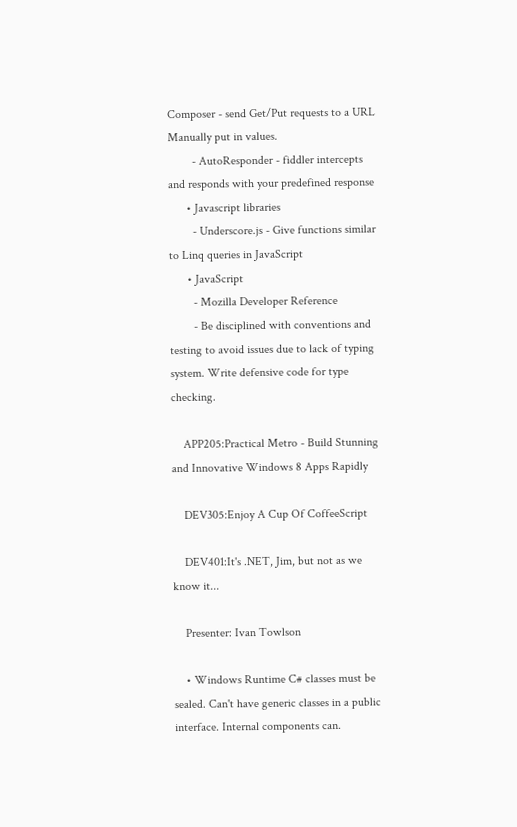Composer - send Get/Put requests to a URL Manually put in values.
        - AutoResponder - fiddler intercepts and responds with your predefined response
      • Javascript libraries
        - Underscore.js - Give functions similar to Linq queries in JavaScript
      • JavaScript
        - Mozilla Developer Reference
        - Be disciplined with conventions and testing to avoid issues due to lack of typing system. Write defensive code for type checking.

    APP205:Practical Metro - Build Stunning and Innovative Windows 8 Apps Rapidly

    DEV305:Enjoy A Cup Of CoffeeScript

    DEV401:It's .NET, Jim, but not as we know it...

    Presenter: Ivan Towlson

    • Windows Runtime C# classes must be sealed. Can't have generic classes in a public interface. Internal components can.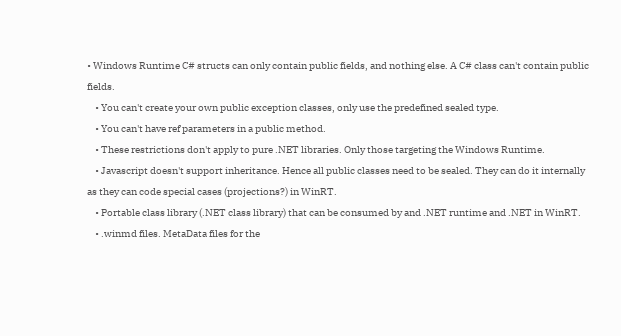• Windows Runtime C# structs can only contain public fields, and nothing else. A C# class can't contain public fields.
    • You can't create your own public exception classes, only use the predefined sealed type.
    • You can't have ref parameters in a public method.
    • These restrictions don't apply to pure .NET libraries. Only those targeting the Windows Runtime.
    • Javascript doesn't support inheritance. Hence all public classes need to be sealed. They can do it internally as they can code special cases (projections?) in WinRT.
    • Portable class library (.NET class library) that can be consumed by and .NET runtime and .NET in WinRT.
    • .winmd files. MetaData files for the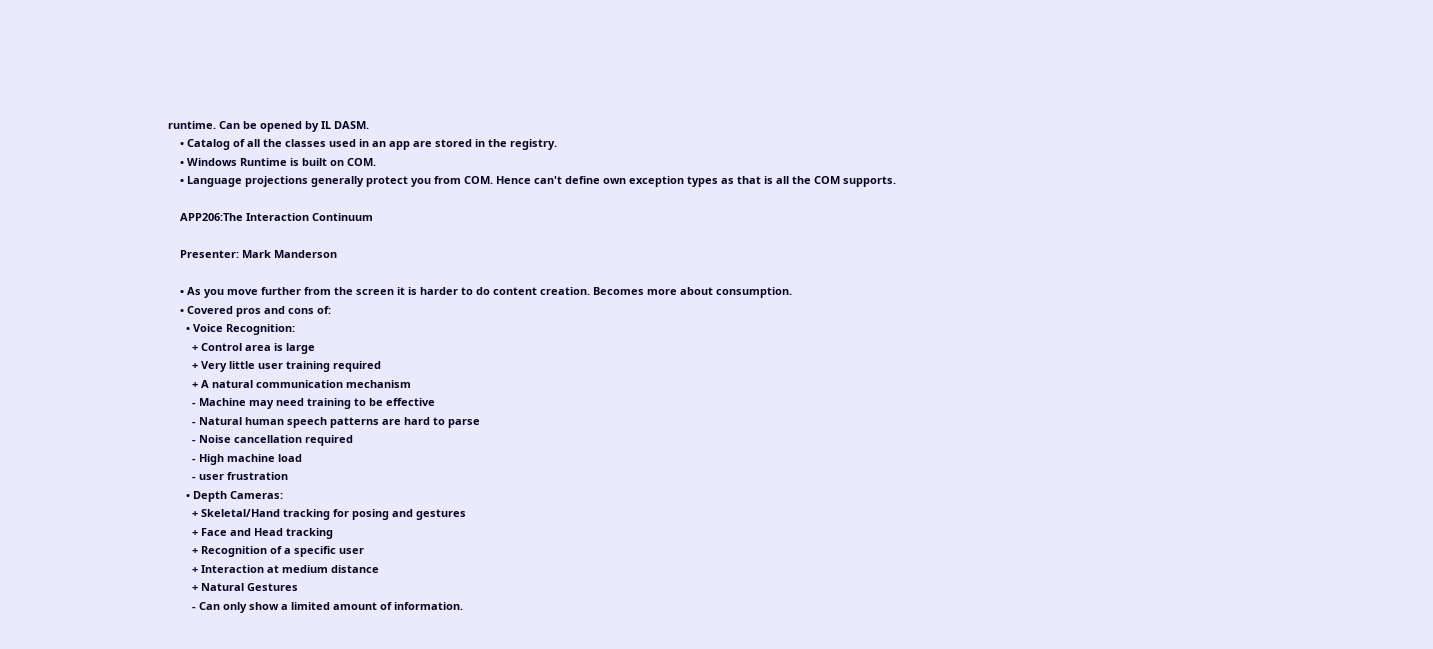runtime. Can be opened by IL DASM.
    • Catalog of all the classes used in an app are stored in the registry.
    • Windows Runtime is built on COM.
    • Language projections generally protect you from COM. Hence can't define own exception types as that is all the COM supports.

    APP206:The Interaction Continuum

    Presenter: Mark Manderson

    • As you move further from the screen it is harder to do content creation. Becomes more about consumption.
    • Covered pros and cons of:
      • Voice Recognition:
        + Control area is large
        + Very little user training required
        + A natural communication mechanism
        - Machine may need training to be effective
        - Natural human speech patterns are hard to parse
        - Noise cancellation required
        - High machine load
        - user frustration
      • Depth Cameras:
        + Skeletal/Hand tracking for posing and gestures
        + Face and Head tracking
        + Recognition of a specific user
        + Interaction at medium distance
        + Natural Gestures
        - Can only show a limited amount of information.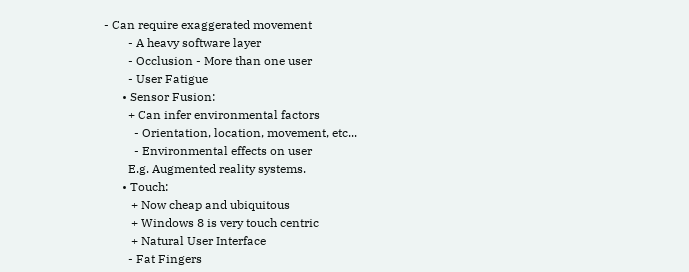- Can require exaggerated movement
        - A heavy software layer
        - Occlusion - More than one user
        - User Fatigue
      • Sensor Fusion:
        + Can infer environmental factors
          - Orientation, location, movement, etc...
          - Environmental effects on user
        E.g. Augmented reality systems.
      • Touch:
         + Now cheap and ubiquitous
         + Windows 8 is very touch centric
         + Natural User Interface
        - Fat Fingers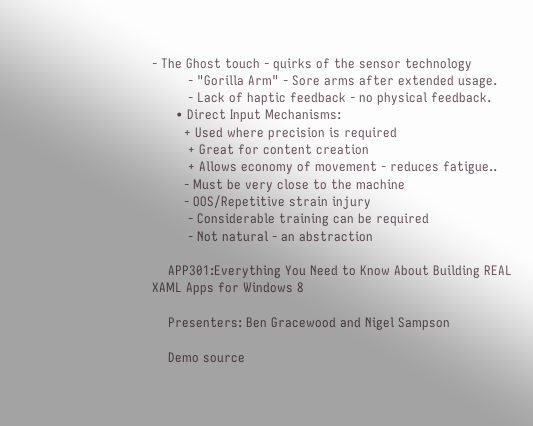- The Ghost touch - quirks of the sensor technology
         - "Gorilla Arm" - Sore arms after extended usage.
         - Lack of haptic feedback - no physical feedback.
      • Direct Input Mechanisms:
        + Used where precision is required
         + Great for content creation
         + Allows economy of movement - reduces fatigue..
        - Must be very close to the machine
        - OOS/Repetitive strain injury
         - Considerable training can be required
         - Not natural - an abstraction

    APP301:Everything You Need to Know About Building REAL XAML Apps for Windows 8

    Presenters: Ben Gracewood and Nigel Sampson

    Demo source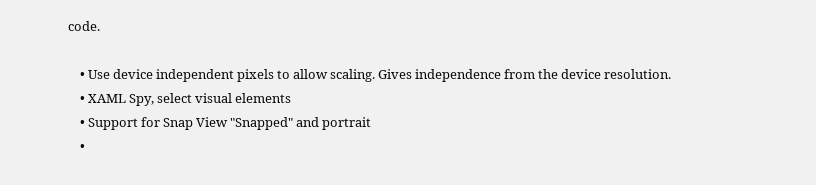code.

    • Use device independent pixels to allow scaling. Gives independence from the device resolution.
    • XAML Spy, select visual elements
    • Support for Snap View "Snapped" and portrait
    •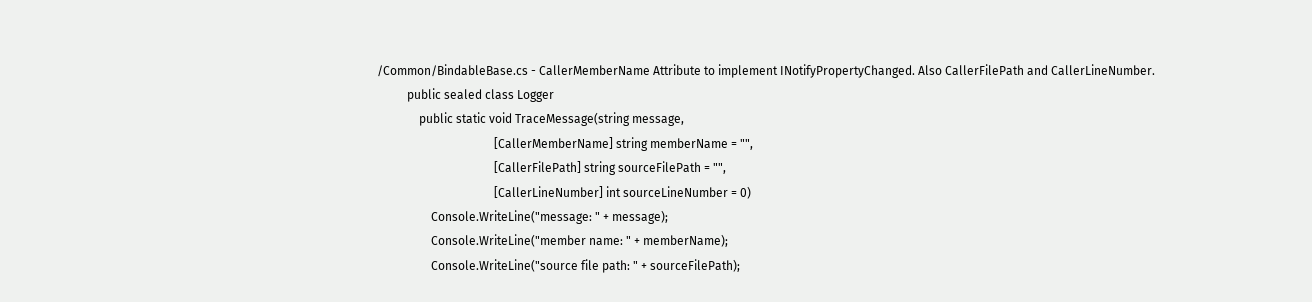/Common/BindableBase.cs - CallerMemberName Attribute to implement INotifyPropertyChanged. Also CallerFilePath and CallerLineNumber.
          public sealed class Logger
              public static void TraceMessage(string message,
                                       [CallerMemberName] string memberName = "",
                                       [CallerFilePath] string sourceFilePath = "",
                                       [CallerLineNumber] int sourceLineNumber = 0)
                  Console.WriteLine("message: " + message);
                  Console.WriteLine("member name: " + memberName);
                  Console.WriteLine("source file path: " + sourceFilePath);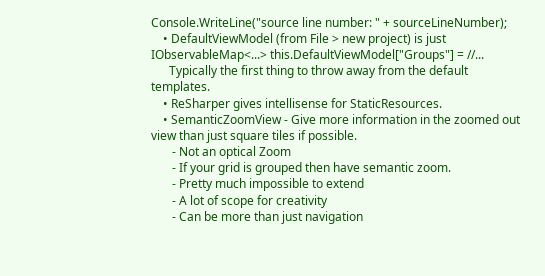Console.WriteLine("source line number: " + sourceLineNumber);
    • DefaultViewModel (from File > new project) is just IObservableMap<...> this.DefaultViewModel["Groups"] = //...
      Typically the first thing to throw away from the default templates.
    • ReSharper gives intellisense for StaticResources.
    • SemanticZoomView - Give more information in the zoomed out view than just square tiles if possible.
       - Not an optical Zoom
       - If your grid is grouped then have semantic zoom.
       - Pretty much impossible to extend
       - A lot of scope for creativity
       - Can be more than just navigation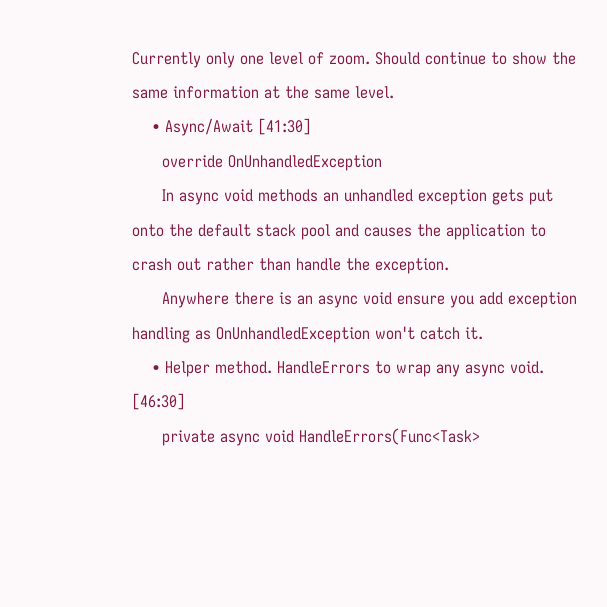Currently only one level of zoom. Should continue to show the same information at the same level.
    • Async/Await [41:30]
      override OnUnhandledException
      In async void methods an unhandled exception gets put onto the default stack pool and causes the application to crash out rather than handle the exception.
      Anywhere there is an async void ensure you add exception handling as OnUnhandledException won't catch it.
    • Helper method. HandleErrors to wrap any async void. [46:30]
      private async void HandleErrors(Func<Task>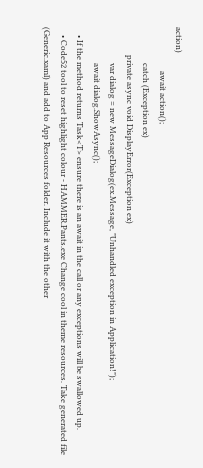action)
                      await action();
                  catch (Exception ex)
              private async void DisplayError(Exception ex)
                  var dialog = new MessageDialog(ex.Message, "Unhandled exception in Application!");
                  await dialog.ShowAsync();
    • If the method returns Task<T> ensure there is an await in the call or any exceptions will be swallowed up.
    • Code52 tool to reset highlight colour - HAMMER.Pants.exe Change cool in theme resources. Take generated file (Generic.xaml) and add to App Resources folder. Include it with the other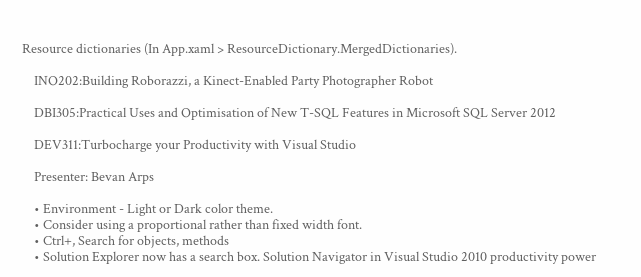Resource dictionaries (In App.xaml > ResourceDictionary.MergedDictionaries).

    INO202:Building Roborazzi, a Kinect-Enabled Party Photographer Robot

    DBI305:Practical Uses and Optimisation of New T-SQL Features in Microsoft SQL Server 2012

    DEV311:Turbocharge your Productivity with Visual Studio

    Presenter: Bevan Arps

    • Environment - Light or Dark color theme.
    • Consider using a proportional rather than fixed width font.
    • Ctrl+, Search for objects, methods
    • Solution Explorer now has a search box. Solution Navigator in Visual Studio 2010 productivity power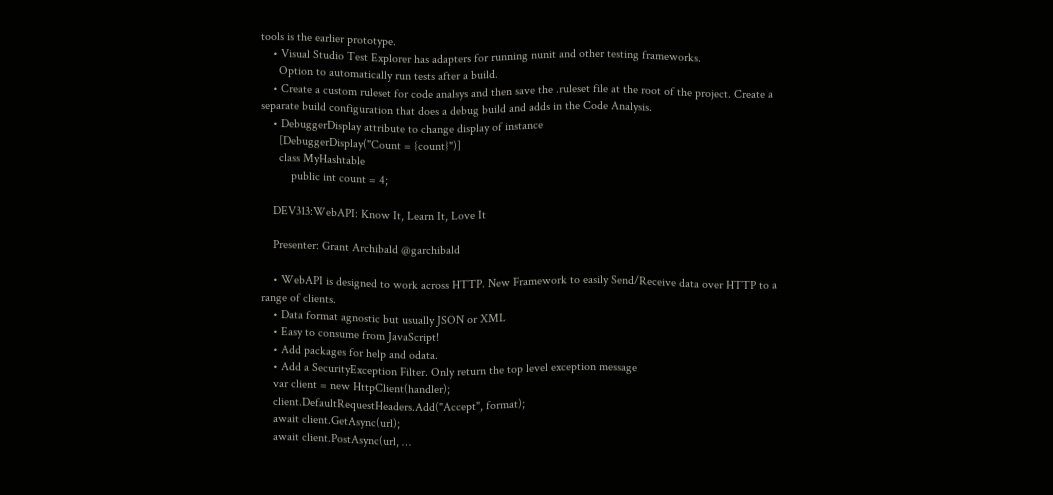tools is the earlier prototype.
    • Visual Studio Test Explorer has adapters for running nunit and other testing frameworks.
      Option to automatically run tests after a build.
    • Create a custom ruleset for code analsys and then save the .ruleset file at the root of the project. Create a separate build configuration that does a debug build and adds in the Code Analysis.
    • DebuggerDisplay attribute to change display of instance
      [DebuggerDisplay("Count = {count}")]
      class MyHashtable
          public int count = 4;

    DEV313:WebAPI: Know It, Learn It, Love It

    Presenter: Grant Archibald @garchibald

    • WebAPI is designed to work across HTTP. New Framework to easily Send/Receive data over HTTP to a range of clients.
    • Data format agnostic but usually JSON or XML
    • Easy to consume from JavaScript!
    • Add packages for help and odata.
    • Add a SecurityException Filter. Only return the top level exception message
    var client = new HttpClient(handler);
    client.DefaultRequestHeaders.Add("Accept", format);
    await client.GetAsync(url);
    await client.PostAsync(url, …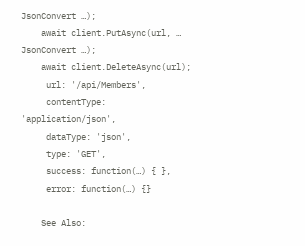JsonConvert …);
    await client.PutAsync(url, … JsonConvert …);
    await client.DeleteAsync(url);
     url: '/api/Members',
     contentType: 'application/json',
     dataType: 'json',
     type: 'GET',
     success: function(…) { },
     error: function(…) {}

    See Also: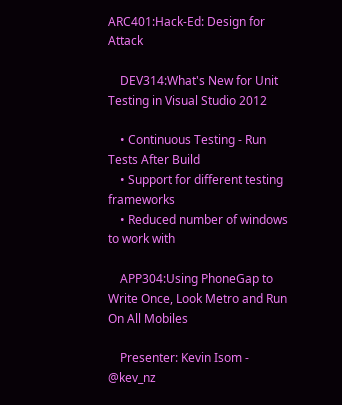ARC401:Hack-Ed: Design for Attack

    DEV314:What's New for Unit Testing in Visual Studio 2012

    • Continuous Testing - Run Tests After Build
    • Support for different testing frameworks
    • Reduced number of windows to work with

    APP304:Using PhoneGap to Write Once, Look Metro and Run On All Mobiles

    Presenter: Kevin Isom - @kev_nz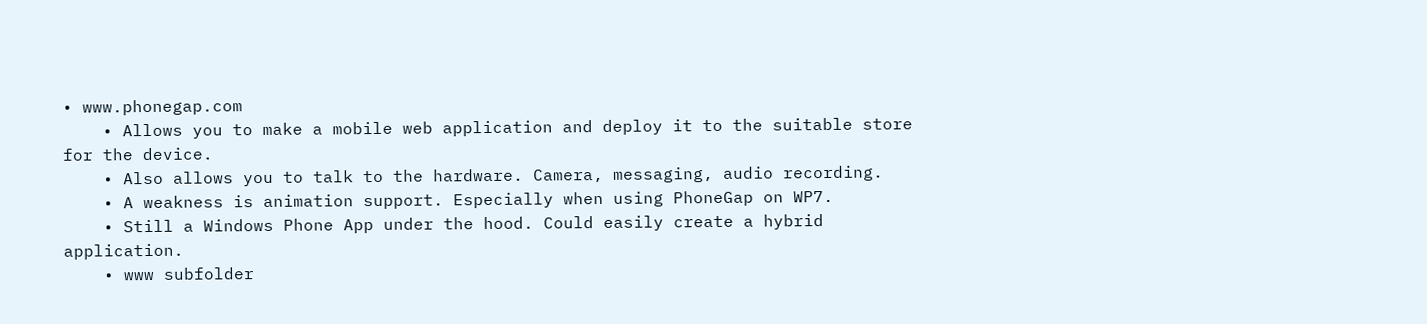• www.phonegap.com
    • Allows you to make a mobile web application and deploy it to the suitable store for the device.
    • Also allows you to talk to the hardware. Camera, messaging, audio recording.
    • A weakness is animation support. Especially when using PhoneGap on WP7.
    • Still a Windows Phone App under the hood. Could easily create a hybrid application.
    • www subfolder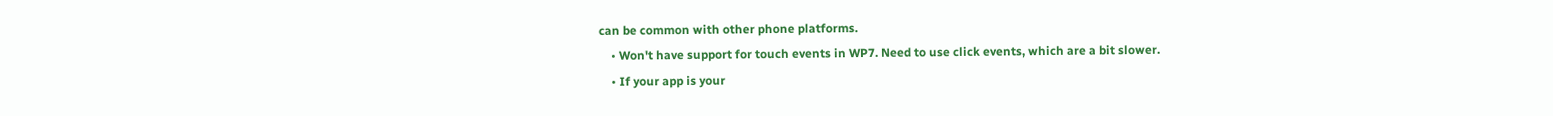can be common with other phone platforms.
    • Won't have support for touch events in WP7. Need to use click events, which are a bit slower.
    • If your app is your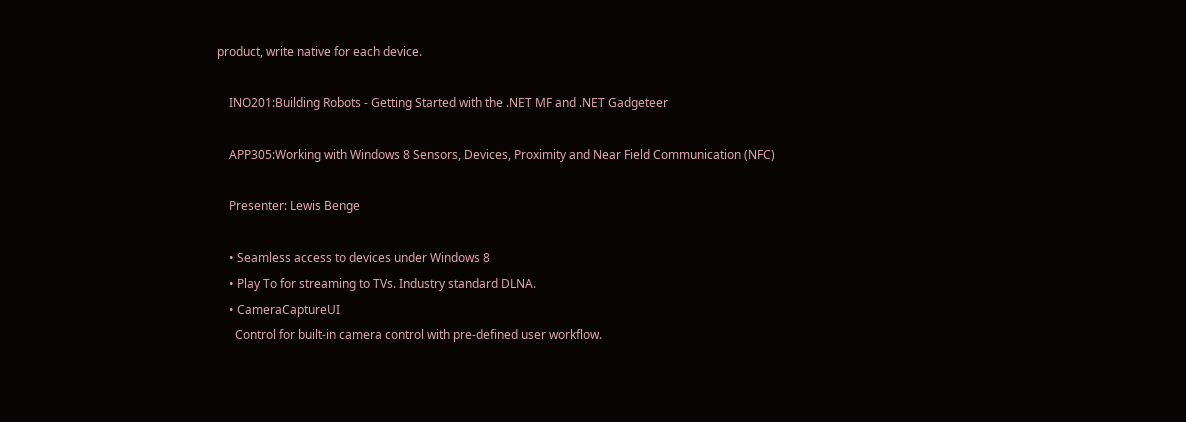product, write native for each device.

    INO201:Building Robots - Getting Started with the .NET MF and .NET Gadgeteer

    APP305:Working with Windows 8 Sensors, Devices, Proximity and Near Field Communication (NFC)

    Presenter: Lewis Benge

    • Seamless access to devices under Windows 8
    • Play To for streaming to TVs. Industry standard DLNA.
    • CameraCaptureUI
      Control for built-in camera control with pre-defined user workflow.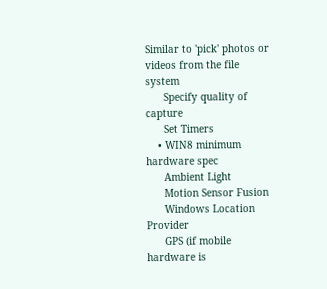Similar to 'pick' photos or videos from the file system
      Specify quality of capture
      Set Timers
    • WIN8 minimum hardware spec
      Ambient Light
      Motion Sensor Fusion
      Windows Location Provider
      GPS (if mobile hardware is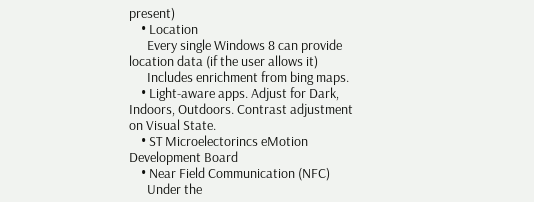present)
    • Location
      Every single Windows 8 can provide location data (if the user allows it)
      Includes enrichment from bing maps.
    • Light-aware apps. Adjust for Dark, Indoors, Outdoors. Contrast adjustment on Visual State.
    • ST Microelectorincs eMotion Development Board
    • Near Field Communication (NFC)
      Under the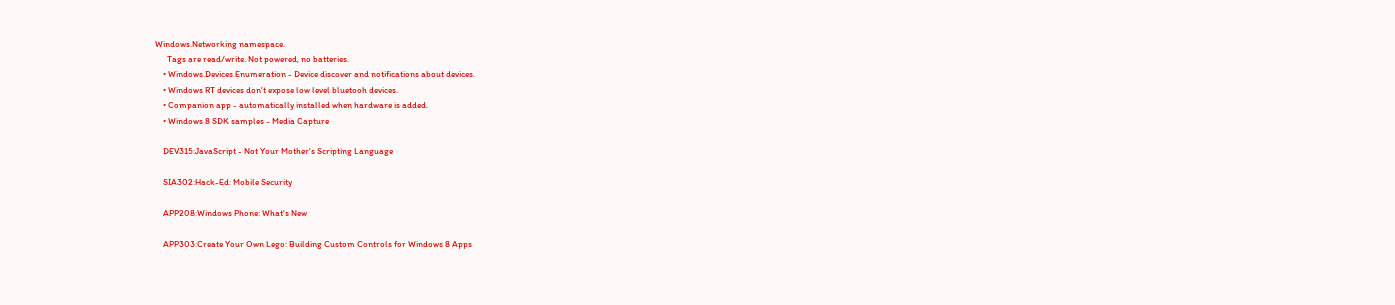Windows.Networking namespace.
      Tags are read/write. Not powered, no batteries.
    • Windows.Devices.Enumeration - Device discover and notifications about devices.
    • Windows RT devices don't expose low level bluetooh devices.
    • Companion app - automatically installed when hardware is added.
    • Windows 8 SDK samples - Media Capture

    DEV315:JavaScript - Not Your Mother's Scripting Language

    SIA302:Hack-Ed: Mobile Security

    APP208:Windows Phone: What's New

    APP303:Create Your Own Lego: Building Custom Controls for Windows 8 Apps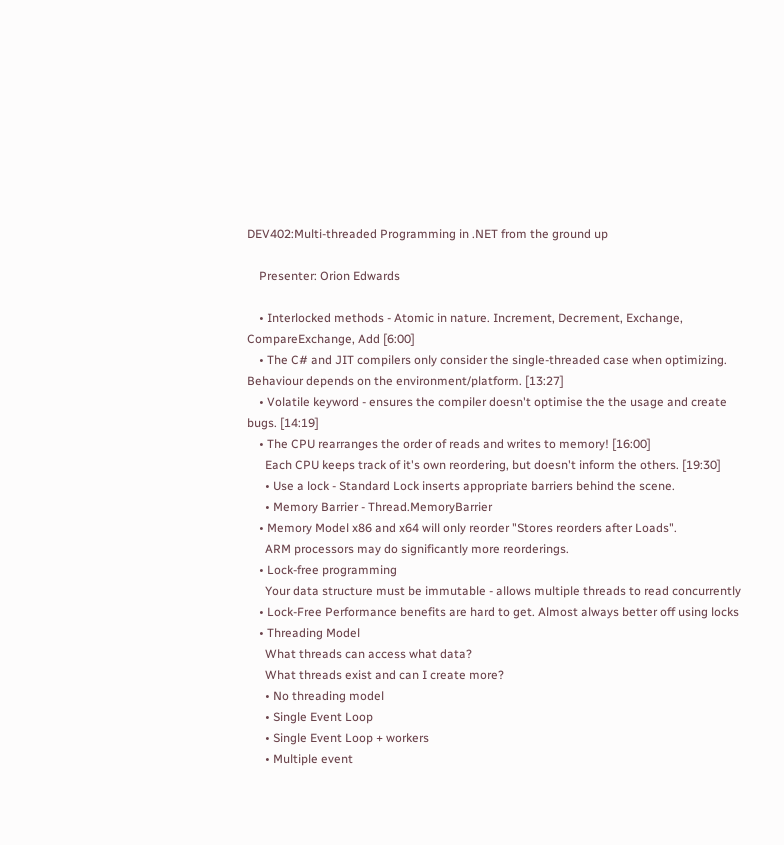DEV402:Multi-threaded Programming in .NET from the ground up

    Presenter: Orion Edwards

    • Interlocked methods - Atomic in nature. Increment, Decrement, Exchange, CompareExchange, Add [6:00]
    • The C# and JIT compilers only consider the single-threaded case when optimizing. Behaviour depends on the environment/platform. [13:27]
    • Volatile keyword - ensures the compiler doesn't optimise the the usage and create bugs. [14:19]
    • The CPU rearranges the order of reads and writes to memory! [16:00]
      Each CPU keeps track of it's own reordering, but doesn't inform the others. [19:30]
      • Use a lock - Standard Lock inserts appropriate barriers behind the scene.
      • Memory Barrier - Thread.MemoryBarrier
    • Memory Model x86 and x64 will only reorder "Stores reorders after Loads".
      ARM processors may do significantly more reorderings.
    • Lock-free programming
      Your data structure must be immutable - allows multiple threads to read concurrently
    • Lock-Free Performance benefits are hard to get. Almost always better off using locks
    • Threading Model
      What threads can access what data?
      What threads exist and can I create more?
      • No threading model
      • Single Event Loop
      • Single Event Loop + workers
      • Multiple event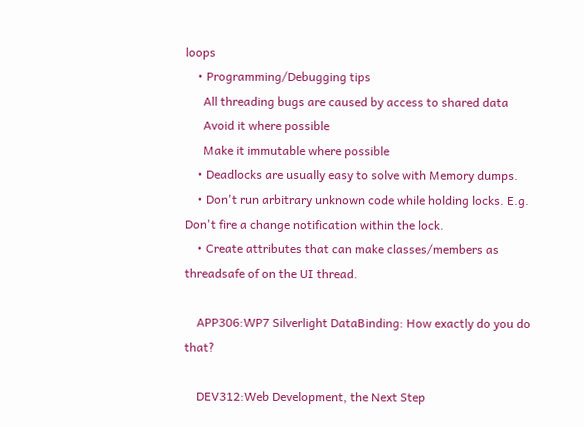loops
    • Programming/Debugging tips
      All threading bugs are caused by access to shared data
      Avoid it where possible
      Make it immutable where possible
    • Deadlocks are usually easy to solve with Memory dumps.
    • Don't run arbitrary unknown code while holding locks. E.g. Don't fire a change notification within the lock.
    • Create attributes that can make classes/members as threadsafe of on the UI thread.

    APP306:WP7 Silverlight DataBinding: How exactly do you do that?

    DEV312:Web Development, the Next Step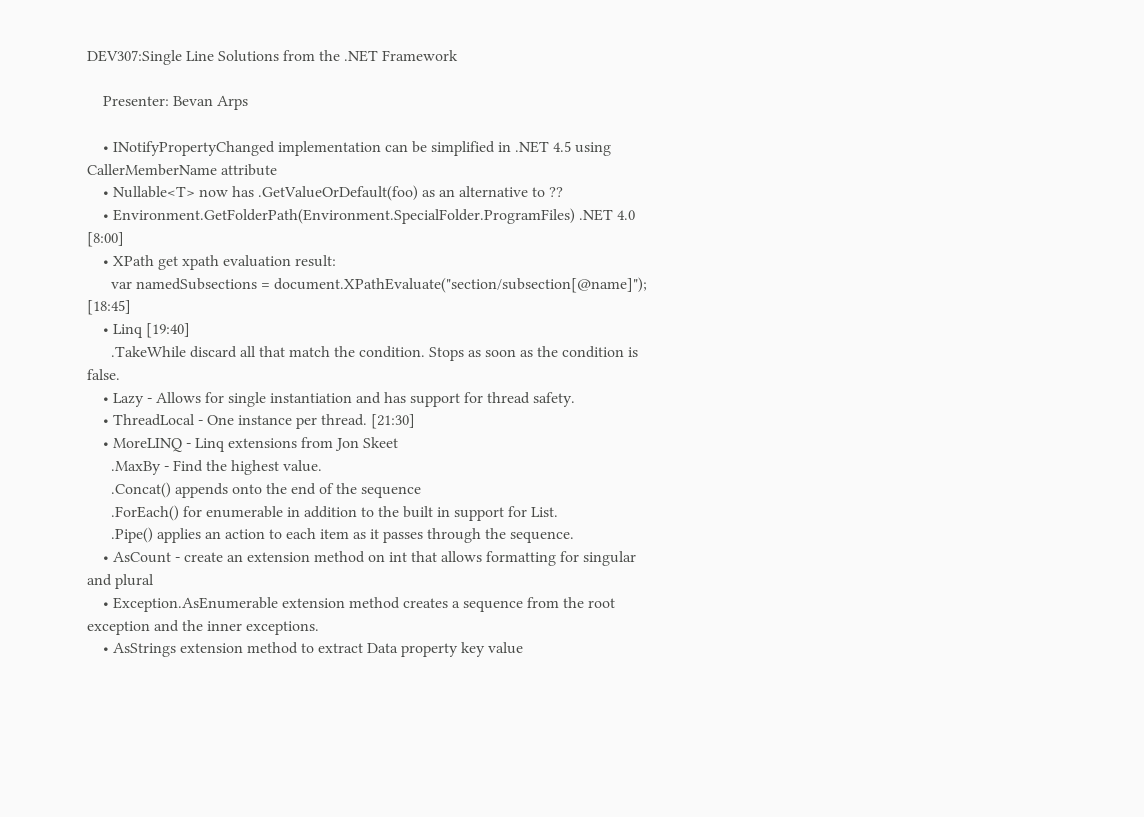DEV307:Single Line Solutions from the .NET Framework

    Presenter: Bevan Arps

    • INotifyPropertyChanged implementation can be simplified in .NET 4.5 using CallerMemberName attribute
    • Nullable<T> now has .GetValueOrDefault(foo) as an alternative to ??
    • Environment.GetFolderPath(Environment.SpecialFolder.ProgramFiles) .NET 4.0 [8:00]
    • XPath get xpath evaluation result:
      var namedSubsections = document.XPathEvaluate("section/subsection[@name]"); [18:45]
    • Linq [19:40]
      .TakeWhile discard all that match the condition. Stops as soon as the condition is false.
    • Lazy - Allows for single instantiation and has support for thread safety.
    • ThreadLocal - One instance per thread. [21:30]
    • MoreLINQ - Linq extensions from Jon Skeet
      .MaxBy - Find the highest value.
      .Concat() appends onto the end of the sequence
      .ForEach() for enumerable in addition to the built in support for List.
      .Pipe() applies an action to each item as it passes through the sequence.
    • AsCount - create an extension method on int that allows formatting for singular and plural
    • Exception.AsEnumerable extension method creates a sequence from the root exception and the inner exceptions.
    • AsStrings extension method to extract Data property key value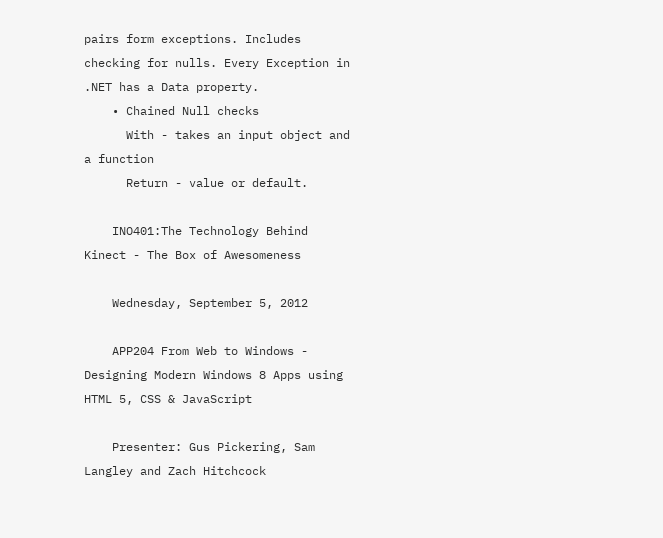pairs form exceptions. Includes checking for nulls. Every Exception in .NET has a Data property.
    • Chained Null checks
      With - takes an input object and a function
      Return - value or default.

    INO401:The Technology Behind Kinect - The Box of Awesomeness

    Wednesday, September 5, 2012

    APP204 From Web to Windows - Designing Modern Windows 8 Apps using HTML 5, CSS & JavaScript

    Presenter: Gus Pickering, Sam Langley and Zach Hitchcock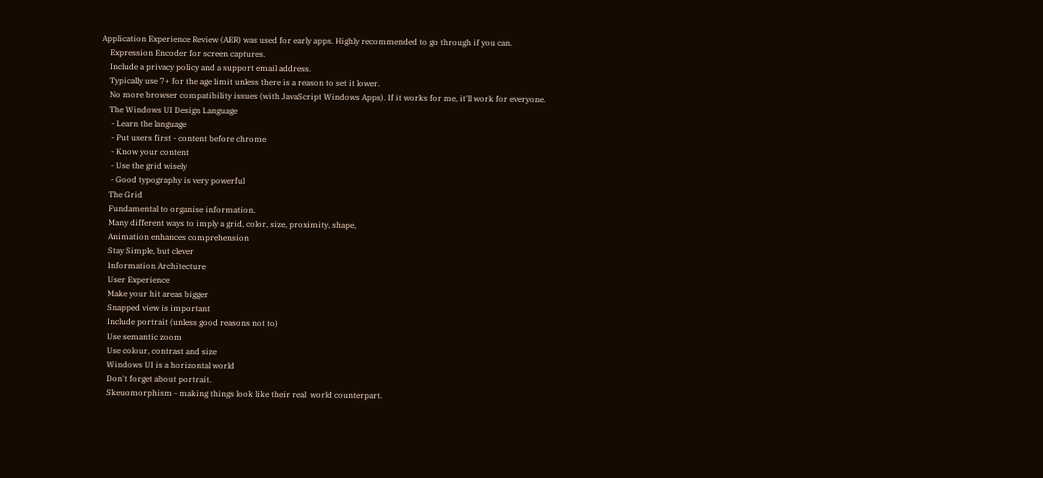Application Experience Review (AER) was used for early apps. Highly recommended to go through if you can.
    Expression Encoder for screen captures.
    Include a privacy policy and a support email address.
    Typically use 7+ for the age limit unless there is a reason to set it lower.
    No more browser compatibility issues (with JavaScript Windows Apps). If it works for me, it'll work for everyone.
    The Windows UI Design Language
     - Learn the language
     - Put users first - content before chrome
     - Know your content
     - Use the grid wisely
     - Good typography is very powerful
    The Grid
    Fundamental to organise information.
    Many different ways to imply a grid, color, size, proximity, shape,
    Animation enhances comprehension
    Stay Simple, but clever
    Information Architecture
    User Experience
    Make your hit areas bigger
    Snapped view is important
    Include portrait (unless good reasons not to)
    Use semantic zoom
    Use colour, contrast and size
    Windows UI is a horizontal world
    Don't forget about portrait.
    Skeuomorphism - making things look like their real  world counterpart.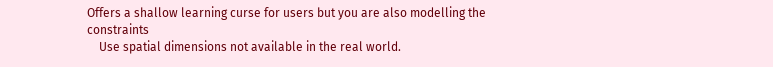Offers a shallow learning curse for users but you are also modelling the constraints
    Use spatial dimensions not available in the real world.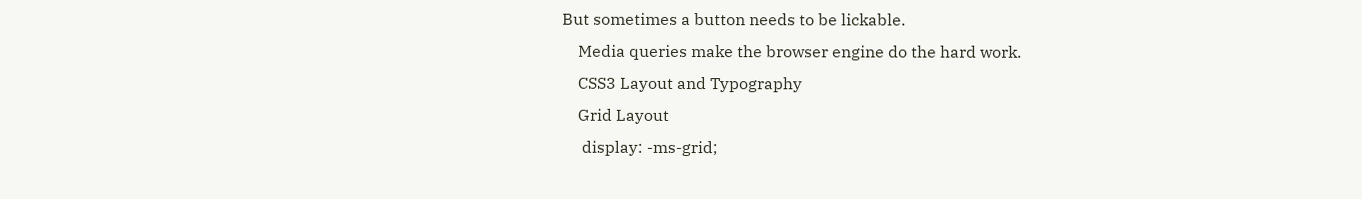But sometimes a button needs to be lickable.
    Media queries make the browser engine do the hard work.
    CSS3 Layout and Typography
    Grid Layout
     display: -ms-grid;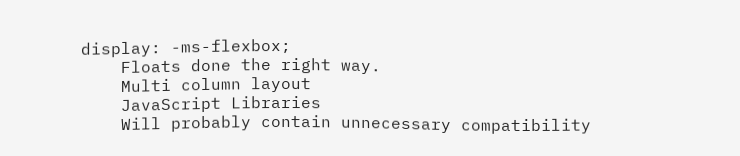display: -ms-flexbox;
    Floats done the right way.
    Multi column layout
    JavaScript Libraries
    Will probably contain unnecessary compatibility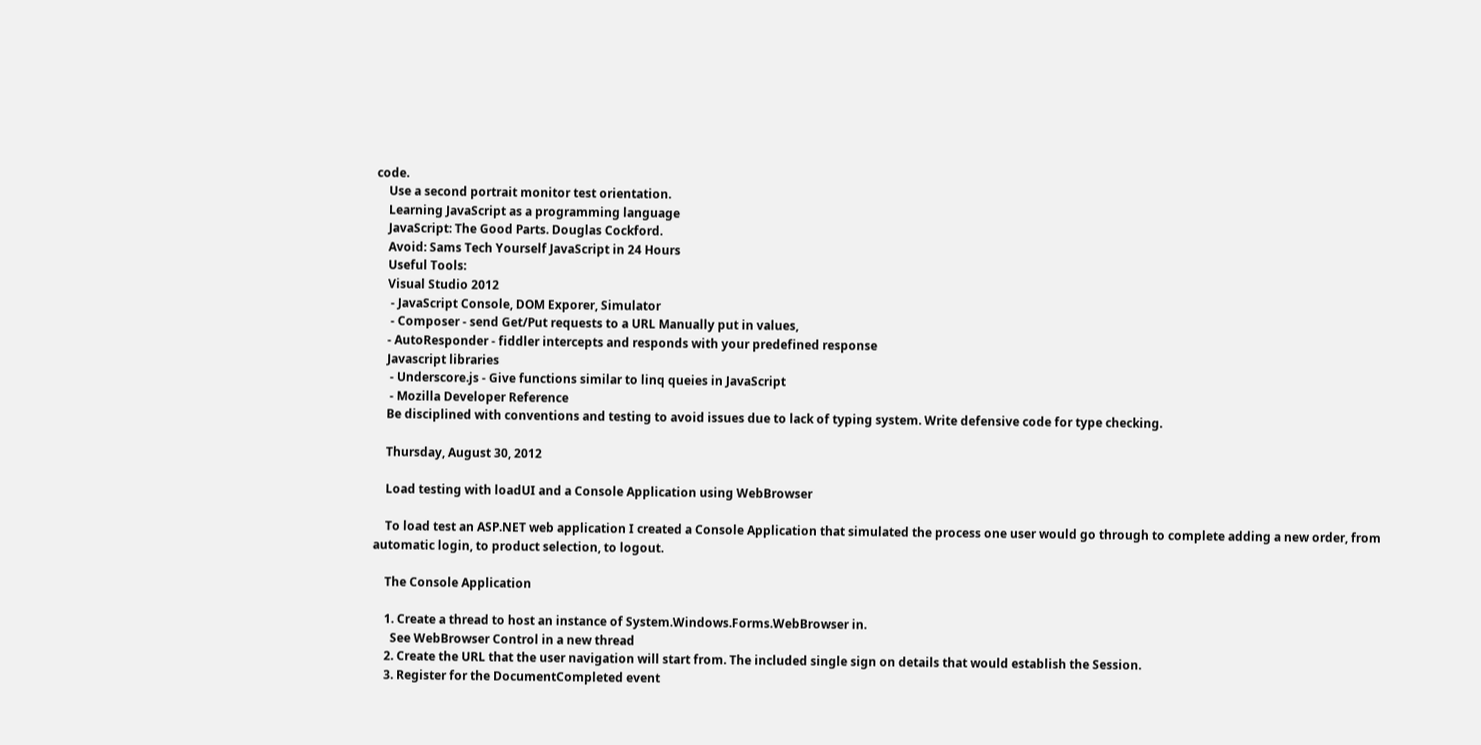code.
    Use a second portrait monitor test orientation.
    Learning JavaScript as a programming language
    JavaScript: The Good Parts. Douglas Cockford.
    Avoid: Sams Tech Yourself JavaScript in 24 Hours
    Useful Tools:
    Visual Studio 2012
     - JavaScript Console, DOM Exporer, Simulator
     - Composer - send Get/Put requests to a URL Manually put in values,
    - AutoResponder - fiddler intercepts and responds with your predefined response
    Javascript libraries
     - Underscore.js - Give functions similar to linq queies in JavaScript
     - Mozilla Developer Reference
    Be disciplined with conventions and testing to avoid issues due to lack of typing system. Write defensive code for type checking.

    Thursday, August 30, 2012

    Load testing with loadUI and a Console Application using WebBrowser

    To load test an ASP.NET web application I created a Console Application that simulated the process one user would go through to complete adding a new order, from automatic login, to product selection, to logout.

    The Console Application

    1. Create a thread to host an instance of System.Windows.Forms.WebBrowser in.
      See WebBrowser Control in a new thread
    2. Create the URL that the user navigation will start from. The included single sign on details that would establish the Session.
    3. Register for the DocumentCompleted event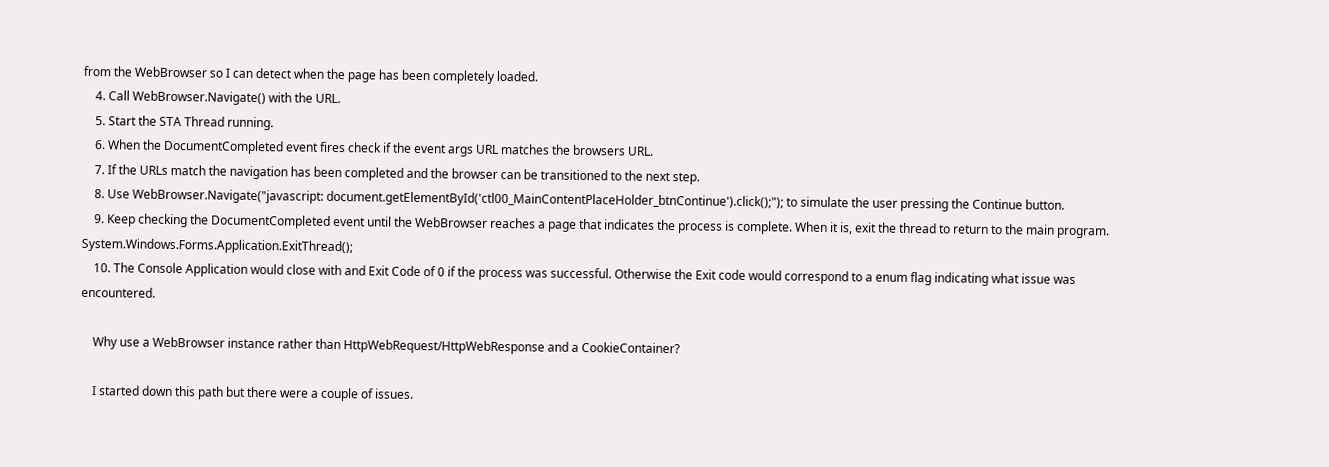from the WebBrowser so I can detect when the page has been completely loaded.
    4. Call WebBrowser.Navigate() with the URL.
    5. Start the STA Thread running.
    6. When the DocumentCompleted event fires check if the event args URL matches the browsers URL.
    7. If the URLs match the navigation has been completed and the browser can be transitioned to the next step.
    8. Use WebBrowser.Navigate("javascript: document.getElementById('ctl00_MainContentPlaceHolder_btnContinue').click();"); to simulate the user pressing the Continue button.
    9. Keep checking the DocumentCompleted event until the WebBrowser reaches a page that indicates the process is complete. When it is, exit the thread to return to the main program. System.Windows.Forms.Application.ExitThread();
    10. The Console Application would close with and Exit Code of 0 if the process was successful. Otherwise the Exit code would correspond to a enum flag indicating what issue was encountered.

    Why use a WebBrowser instance rather than HttpWebRequest/HttpWebResponse and a CookieContainer?

    I started down this path but there were a couple of issues.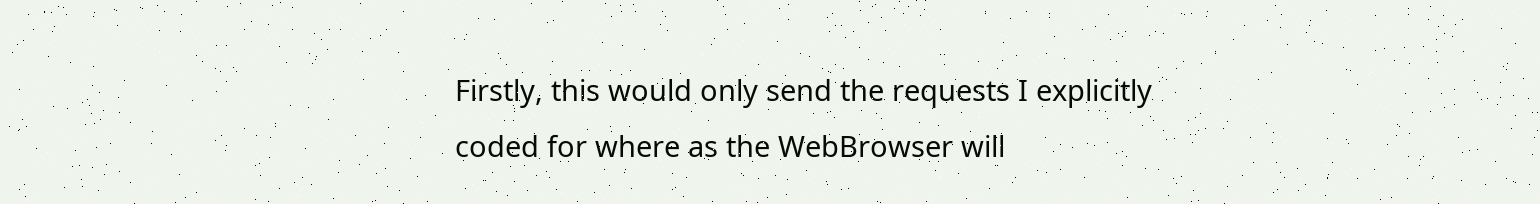Firstly, this would only send the requests I explicitly coded for where as the WebBrowser will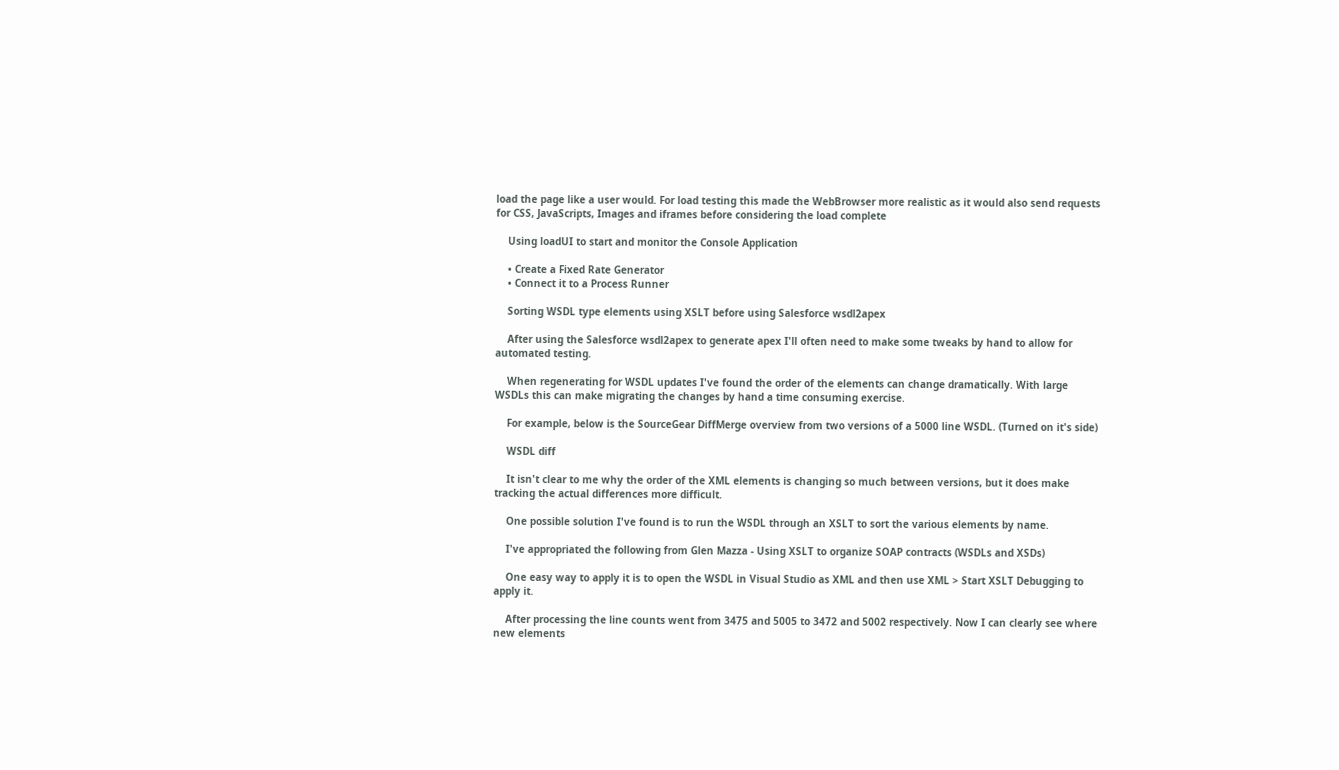load the page like a user would. For load testing this made the WebBrowser more realistic as it would also send requests for CSS, JavaScripts, Images and iframes before considering the load complete

    Using loadUI to start and monitor the Console Application

    • Create a Fixed Rate Generator
    • Connect it to a Process Runner

    Sorting WSDL type elements using XSLT before using Salesforce wsdl2apex

    After using the Salesforce wsdl2apex to generate apex I'll often need to make some tweaks by hand to allow for automated testing.

    When regenerating for WSDL updates I've found the order of the elements can change dramatically. With large WSDLs this can make migrating the changes by hand a time consuming exercise.

    For example, below is the SourceGear DiffMerge overview from two versions of a 5000 line WSDL. (Turned on it's side)

    WSDL diff

    It isn't clear to me why the order of the XML elements is changing so much between versions, but it does make tracking the actual differences more difficult.

    One possible solution I've found is to run the WSDL through an XSLT to sort the various elements by name.

    I've appropriated the following from Glen Mazza - Using XSLT to organize SOAP contracts (WSDLs and XSDs)

    One easy way to apply it is to open the WSDL in Visual Studio as XML and then use XML > Start XSLT Debugging to apply it.

    After processing the line counts went from 3475 and 5005 to 3472 and 5002 respectively. Now I can clearly see where new elements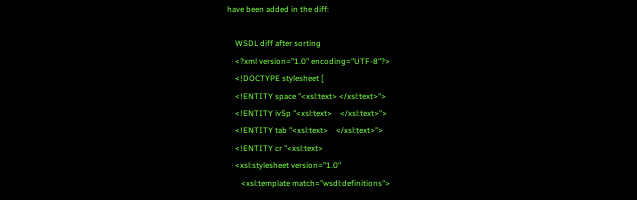have been added in the diff:

    WSDL diff after sorting
    <?xml version="1.0" encoding="UTF-8"?>
    <!DOCTYPE stylesheet [
    <!ENTITY space "<xsl:text> </xsl:text>">
    <!ENTITY ivSp "<xsl:text>    </xsl:text>">
    <!ENTITY tab "<xsl:text>    </xsl:text>">
    <!ENTITY cr "<xsl:text>
    <xsl:stylesheet version="1.0"
       <xsl:template match="wsdl:definitions">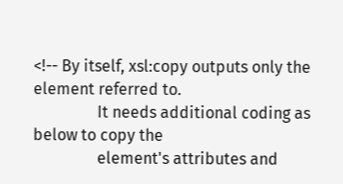<!-- By itself, xsl:copy outputs only the element referred to.
                It needs additional coding as below to copy the
                element's attributes and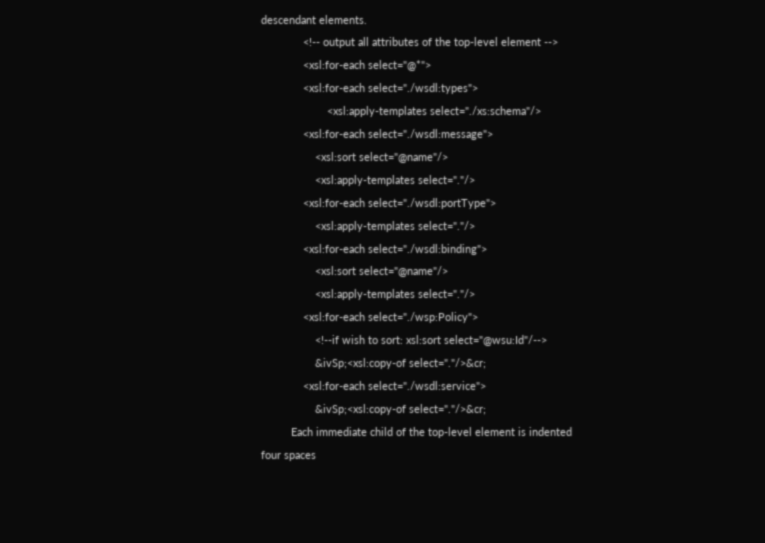descendant elements.
              <!-- output all attributes of the top-level element -->
              <xsl:for-each select="@*">
              <xsl:for-each select="./wsdl:types">
                      <xsl:apply-templates select="./xs:schema"/>
              <xsl:for-each select="./wsdl:message">
                  <xsl:sort select="@name"/>
                  <xsl:apply-templates select="."/>
              <xsl:for-each select="./wsdl:portType">
                  <xsl:apply-templates select="."/>
              <xsl:for-each select="./wsdl:binding">
                  <xsl:sort select="@name"/>
                  <xsl:apply-templates select="."/>
              <xsl:for-each select="./wsp:Policy">
                  <!--if wish to sort: xsl:sort select="@wsu:Id"/-->
                  &ivSp;<xsl:copy-of select="."/>&cr;
              <xsl:for-each select="./wsdl:service">
                  &ivSp;<xsl:copy-of select="."/>&cr;
          Each immediate child of the top-level element is indented four spaces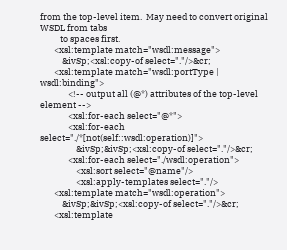from the top-level item.  May need to convert original WSDL from tabs
          to spaces first.
       <xsl:template match="wsdl:message">
           &ivSp;<xsl:copy-of select="."/>&cr;
       <xsl:template match="wsdl:portType | wsdl:binding">
              <!-- output all (@*) attributes of the top-level element -->
              <xsl:for-each select="@*">
              <xsl:for-each select="./*[not(self::wsdl:operation)]">
                  &ivSp;&ivSp;<xsl:copy-of select="."/>&cr;
              <xsl:for-each select="./wsdl:operation">
                  <xsl:sort select="@name"/>
                  <xsl:apply-templates select="."/>
       <xsl:template match="wsdl:operation">
           &ivSp;&ivSp;<xsl:copy-of select="."/>&cr;
       <xsl:template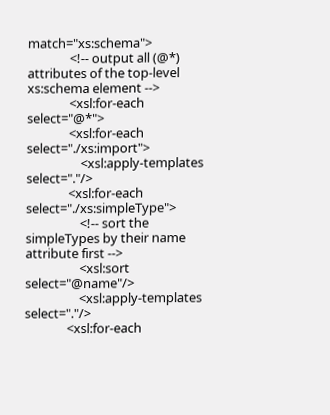match="xs:schema">
              <!-- output all (@*) attributes of the top-level xs:schema element -->
              <xsl:for-each select="@*">
              <xsl:for-each select="./xs:import">
                  <xsl:apply-templates select="."/>
              <xsl:for-each select="./xs:simpleType">
                  <!-- sort the simpleTypes by their name attribute first -->
                  <xsl:sort select="@name"/>
                  <xsl:apply-templates select="."/>
              <xsl:for-each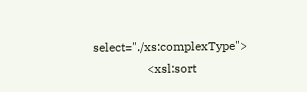select="./xs:complexType">
                  <xsl:sort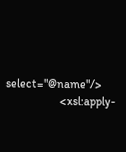select="@name"/>
                  <xsl:apply-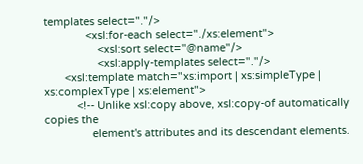templates select="."/>
              <xsl:for-each select="./xs:element">
                  <xsl:sort select="@name"/>
                  <xsl:apply-templates select="."/>
       <xsl:template match="xs:import | xs:simpleType | xs:complexType | xs:element">
           <!-- Unlike xsl:copy above, xsl:copy-of automatically copies the
                element's attributes and its descendant elements.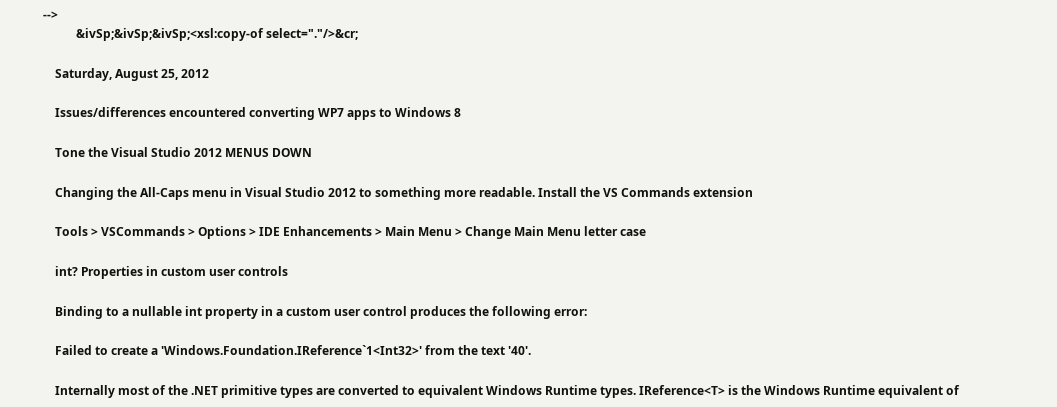-->
           &ivSp;&ivSp;&ivSp;<xsl:copy-of select="."/>&cr;

    Saturday, August 25, 2012

    Issues/differences encountered converting WP7 apps to Windows 8

    Tone the Visual Studio 2012 MENUS DOWN

    Changing the All-Caps menu in Visual Studio 2012 to something more readable. Install the VS Commands extension

    Tools > VSCommands > Options > IDE Enhancements > Main Menu > Change Main Menu letter case

    int? Properties in custom user controls

    Binding to a nullable int property in a custom user control produces the following error:

    Failed to create a 'Windows.Foundation.IReference`1<Int32>' from the text '40'.

    Internally most of the .NET primitive types are converted to equivalent Windows Runtime types. IReference<T> is the Windows Runtime equivalent of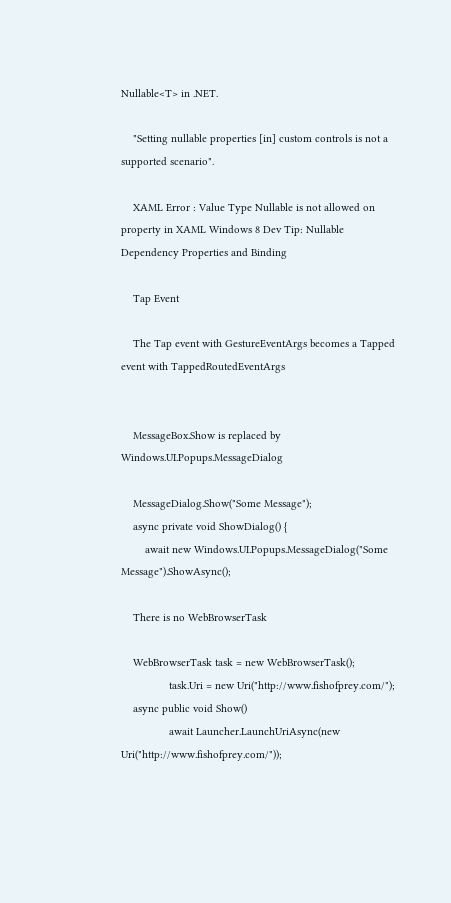Nullable<T> in .NET.

    "Setting nullable properties [in] custom controls is not a supported scenario".

    XAML Error : Value Type Nullable is not allowed on property in XAML Windows 8 Dev Tip: Nullable Dependency Properties and Binding

    Tap Event

    The Tap event with GestureEventArgs becomes a Tapped event with TappedRoutedEventArgs


    MessageBox.Show is replaced by Windows.UI.Popups.MessageDialog

    MessageDialog.Show("Some Message");
    async private void ShowDialog() {
        await new Windows.UI.Popups.MessageDialog("Some Message").ShowAsync();

    There is no WebBrowserTask

    WebBrowserTask task = new WebBrowserTask();
                task.Uri = new Uri("http://www.fishofprey.com/");
    async public void Show()
                await Launcher.LaunchUriAsync(new Uri("http://www.fishofprey.com/"));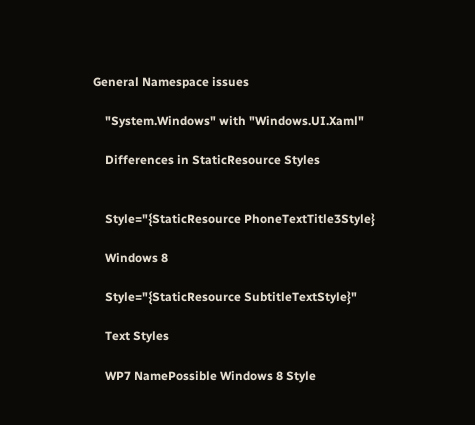General Namespace issues

    "System.Windows" with "Windows.UI.Xaml"

    Differences in StaticResource Styles


    Style="{StaticResource PhoneTextTitle3Style}

    Windows 8

    Style="{StaticResource SubtitleTextStyle}"

    Text Styles

    WP7 NamePossible Windows 8 Style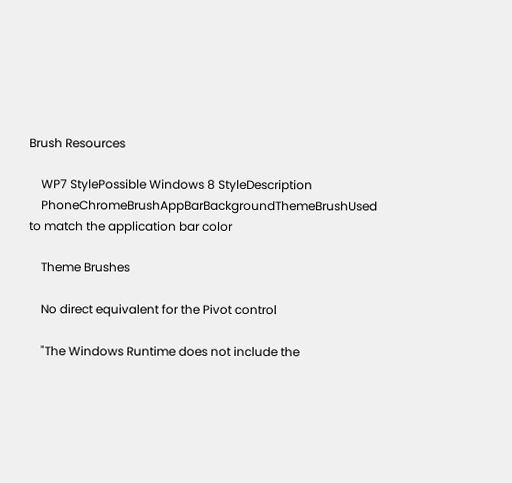Brush Resources

    WP7 StylePossible Windows 8 StyleDescription
    PhoneChromeBrushAppBarBackgroundThemeBrushUsed to match the application bar color

    Theme Brushes

    No direct equivalent for the Pivot control

    "The Windows Runtime does not include the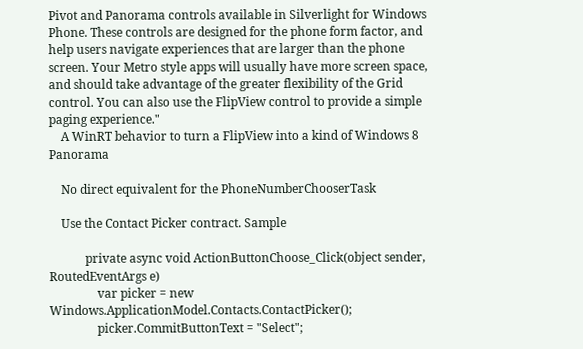Pivot and Panorama controls available in Silverlight for Windows Phone. These controls are designed for the phone form factor, and help users navigate experiences that are larger than the phone screen. Your Metro style apps will usually have more screen space, and should take advantage of the greater flexibility of the Grid control. You can also use the FlipView control to provide a simple paging experience."
    A WinRT behavior to turn a FlipView into a kind of Windows 8 Panorama

    No direct equivalent for the PhoneNumberChooserTask

    Use the Contact Picker contract. Sample

            private async void ActionButtonChoose_Click(object sender, RoutedEventArgs e)
                var picker = new Windows.ApplicationModel.Contacts.ContactPicker();
                picker.CommitButtonText = "Select";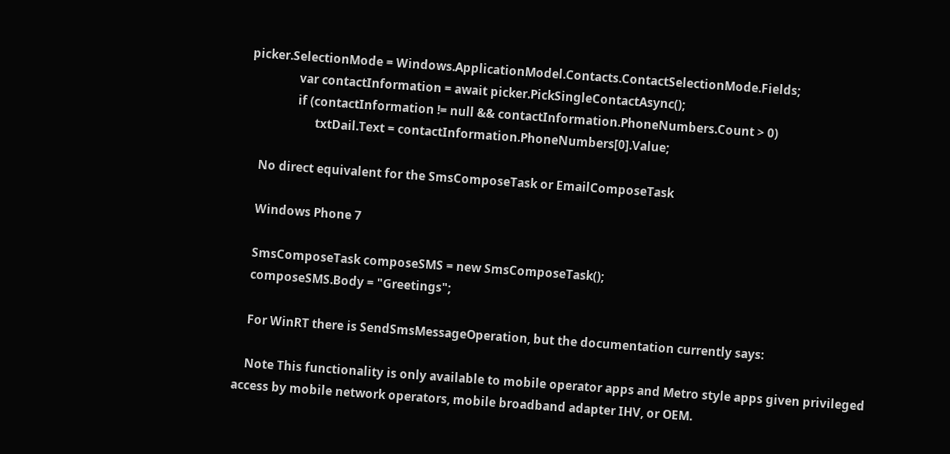picker.SelectionMode = Windows.ApplicationModel.Contacts.ContactSelectionMode.Fields;
                var contactInformation = await picker.PickSingleContactAsync();
                if (contactInformation != null && contactInformation.PhoneNumbers.Count > 0)
                      txtDail.Text = contactInformation.PhoneNumbers[0].Value;

    No direct equivalent for the SmsComposeTask or EmailComposeTask

    Windows Phone 7

    SmsComposeTask composeSMS = new SmsComposeTask();
    composeSMS.Body = "Greetings";

    For WinRT there is SendSmsMessageOperation, but the documentation currently says:

    Note This functionality is only available to mobile operator apps and Metro style apps given privileged access by mobile network operators, mobile broadband adapter IHV, or OEM.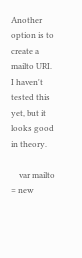Another option is to create a mailto URI. I haven't tested this yet, but it looks good in theory.

    var mailto = new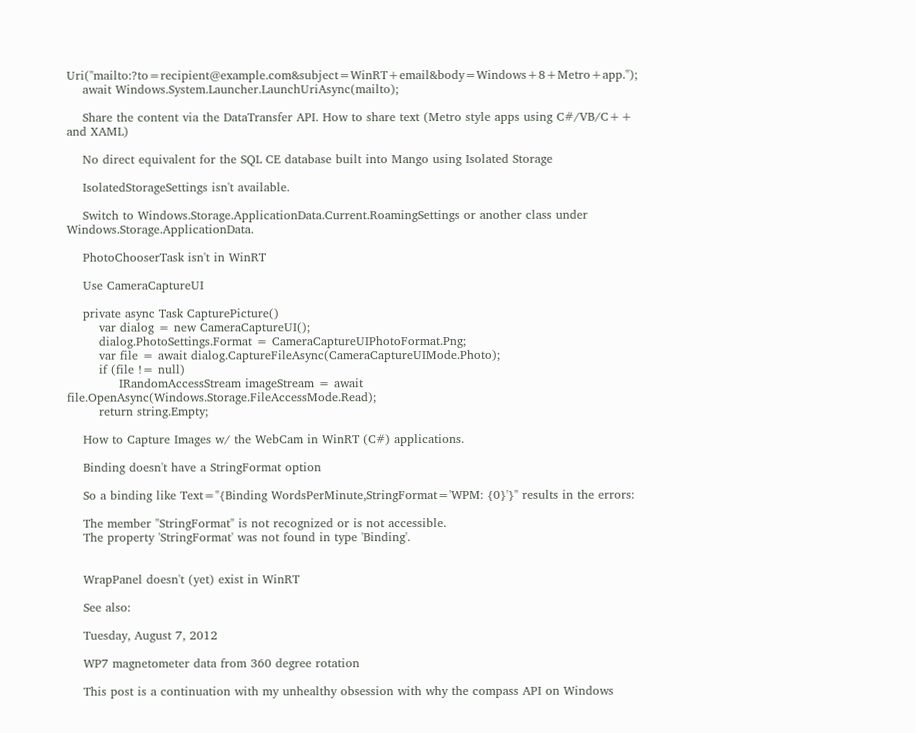Uri("mailto:?to=recipient@example.com&subject=WinRT+email&body=Windows+8+Metro+app.");
    await Windows.System.Launcher.LaunchUriAsync(mailto);

    Share the content via the DataTransfer API. How to share text (Metro style apps using C#/VB/C++ and XAML)

    No direct equivalent for the SQL CE database built into Mango using Isolated Storage

    IsolatedStorageSettings isn't available.

    Switch to Windows.Storage.ApplicationData.Current.RoamingSettings or another class under Windows.Storage.ApplicationData.

    PhotoChooserTask isn't in WinRT

    Use CameraCaptureUI

    private async Task CapturePicture()
        var dialog = new CameraCaptureUI();
        dialog.PhotoSettings.Format = CameraCaptureUIPhotoFormat.Png;
        var file = await dialog.CaptureFileAsync(CameraCaptureUIMode.Photo);
        if (file != null)
             IRandomAccessStream imageStream = await file.OpenAsync(Windows.Storage.FileAccessMode.Read);
        return string.Empty;

    How to Capture Images w/ the WebCam in WinRT (C#) applications.

    Binding doesn't have a StringFormat option

    So a binding like Text="{Binding WordsPerMinute,StringFormat='WPM: {0}'}" results in the errors:

    The member "StringFormat" is not recognized or is not accessible.
    The property 'StringFormat' was not found in type 'Binding'.


    WrapPanel doesn't (yet) exist in WinRT

    See also:

    Tuesday, August 7, 2012

    WP7 magnetometer data from 360 degree rotation

    This post is a continuation with my unhealthy obsession with why the compass API on Windows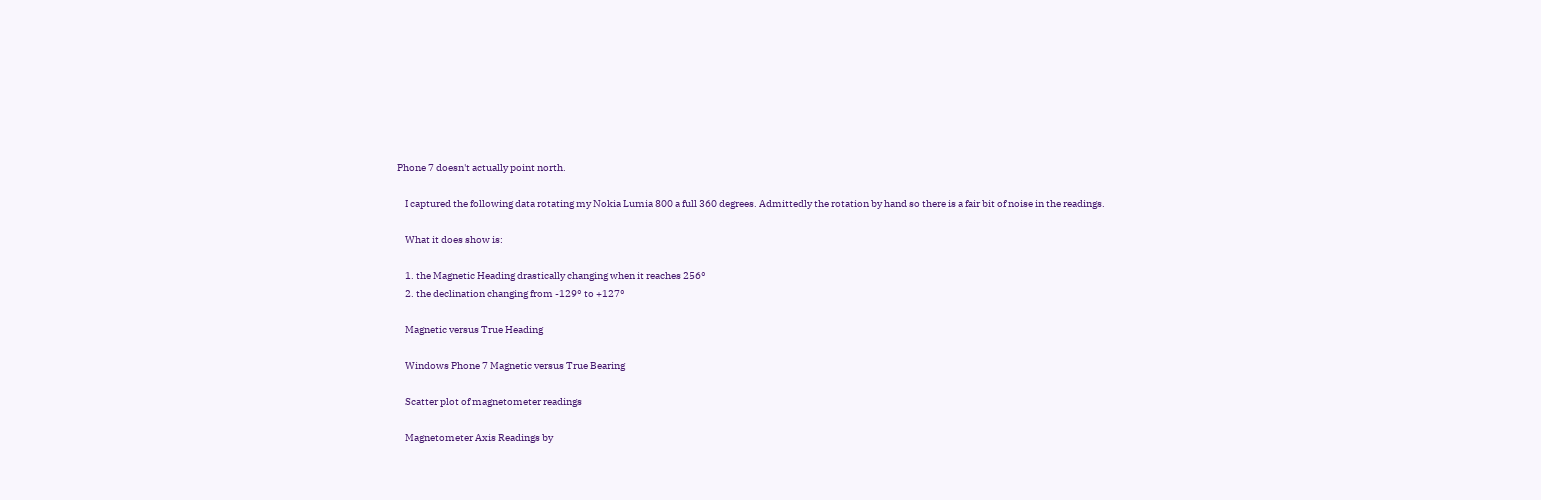Phone 7 doesn't actually point north.

    I captured the following data rotating my Nokia Lumia 800 a full 360 degrees. Admittedly the rotation by hand so there is a fair bit of noise in the readings.

    What it does show is:

    1. the Magnetic Heading drastically changing when it reaches 256°
    2. the declination changing from -129° to +127°

    Magnetic versus True Heading

    Windows Phone 7 Magnetic versus True Bearing

    Scatter plot of magnetometer readings

    Magnetometer Axis Readings by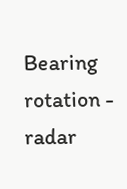Bearing rotation - radar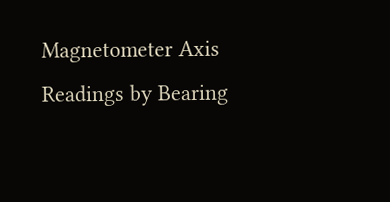Magnetometer Axis Readings by Bearing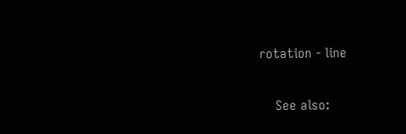rotation - line

    See also: